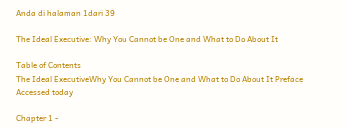Anda di halaman 1dari 39

The Ideal Executive: Why You Cannot be One and What to Do About It

Table of Contents
The Ideal ExecutiveWhy You Cannot be One and What to Do About It Preface
Accessed today

Chapter 1 -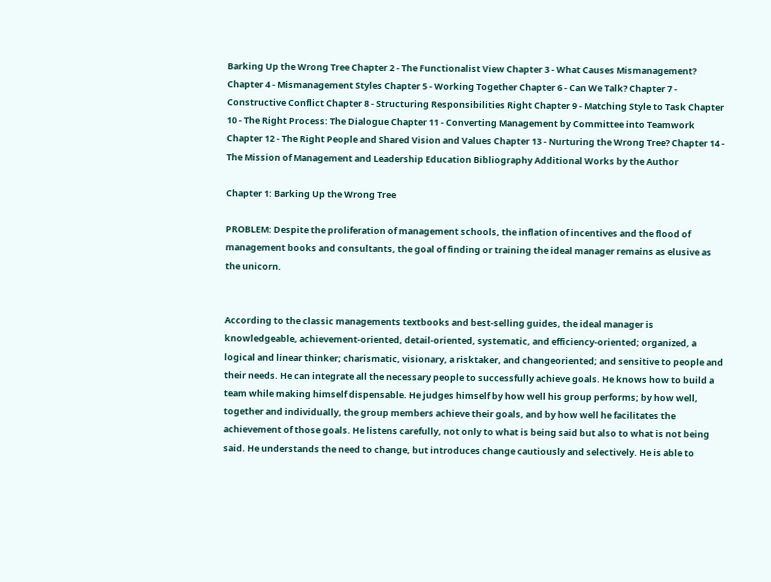Barking Up the Wrong Tree Chapter 2 - The Functionalist View Chapter 3 - What Causes Mismanagement? Chapter 4 - Mismanagement Styles Chapter 5 - Working Together Chapter 6 - Can We Talk? Chapter 7 - Constructive Conflict Chapter 8 - Structuring Responsibilities Right Chapter 9 - Matching Style to Task Chapter 10 - The Right Process: The Dialogue Chapter 11 - Converting Management by Committee into Teamwork Chapter 12 - The Right People and Shared Vision and Values Chapter 13 - Nurturing the Wrong Tree? Chapter 14 - The Mission of Management and Leadership Education Bibliography Additional Works by the Author

Chapter 1: Barking Up the Wrong Tree

PROBLEM: Despite the proliferation of management schools, the inflation of incentives and the flood of management books and consultants, the goal of finding or training the ideal manager remains as elusive as the unicorn.


According to the classic managements textbooks and best-selling guides, the ideal manager is knowledgeable, achievement-oriented, detail-oriented, systematic, and efficiency-oriented; organized, a logical and linear thinker; charismatic, visionary, a risktaker, and changeoriented; and sensitive to people and their needs. He can integrate all the necessary people to successfully achieve goals. He knows how to build a team while making himself dispensable. He judges himself by how well his group performs; by how well, together and individually, the group members achieve their goals, and by how well he facilitates the achievement of those goals. He listens carefully, not only to what is being said but also to what is not being said. He understands the need to change, but introduces change cautiously and selectively. He is able to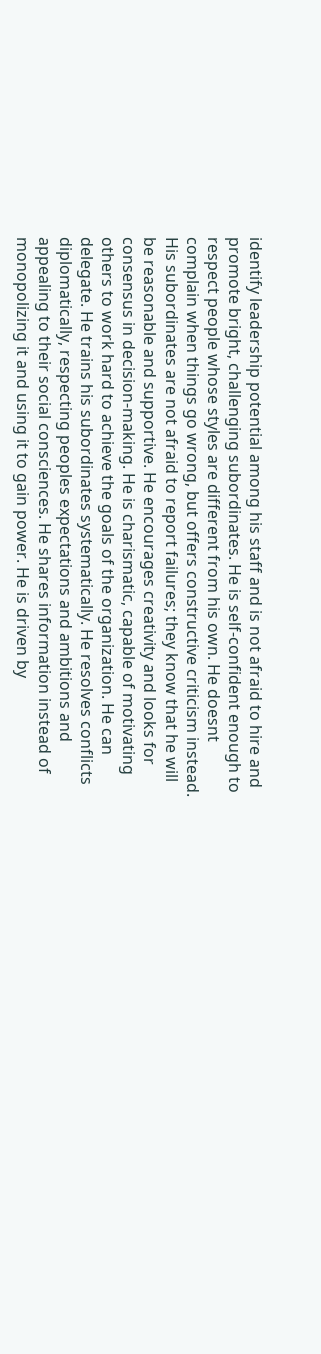identify leadership potential among his staff and is not afraid to hire and promote bright, challenging subordinates. He is self-confident enough to respect people whose styles are different from his own. He doesnt complain when things go wrong, but offers constructive criticism instead. His subordinates are not afraid to report failures; they know that he will be reasonable and supportive. He encourages creativity and looks for consensus in decision-making. He is charismatic, capable of motivating others to work hard to achieve the goals of the organization. He can delegate. He trains his subordinates systematically. He resolves conflicts diplomatically, respecting peoples expectations and ambitions and appealing to their social consciences. He shares information instead of monopolizing it and using it to gain power. He is driven by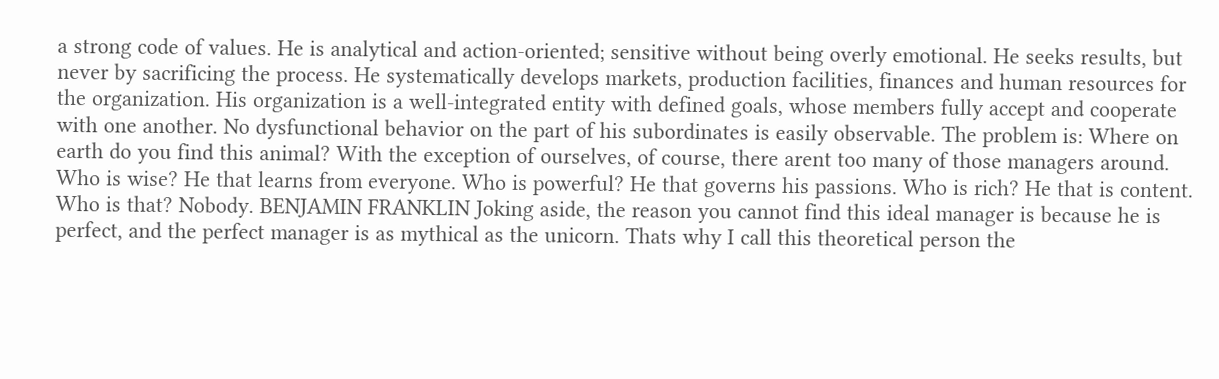a strong code of values. He is analytical and action-oriented; sensitive without being overly emotional. He seeks results, but never by sacrificing the process. He systematically develops markets, production facilities, finances and human resources for the organization. His organization is a well-integrated entity with defined goals, whose members fully accept and cooperate with one another. No dysfunctional behavior on the part of his subordinates is easily observable. The problem is: Where on earth do you find this animal? With the exception of ourselves, of course, there arent too many of those managers around. Who is wise? He that learns from everyone. Who is powerful? He that governs his passions. Who is rich? He that is content. Who is that? Nobody. BENJAMIN FRANKLIN Joking aside, the reason you cannot find this ideal manager is because he is perfect, and the perfect manager is as mythical as the unicorn. Thats why I call this theoretical person the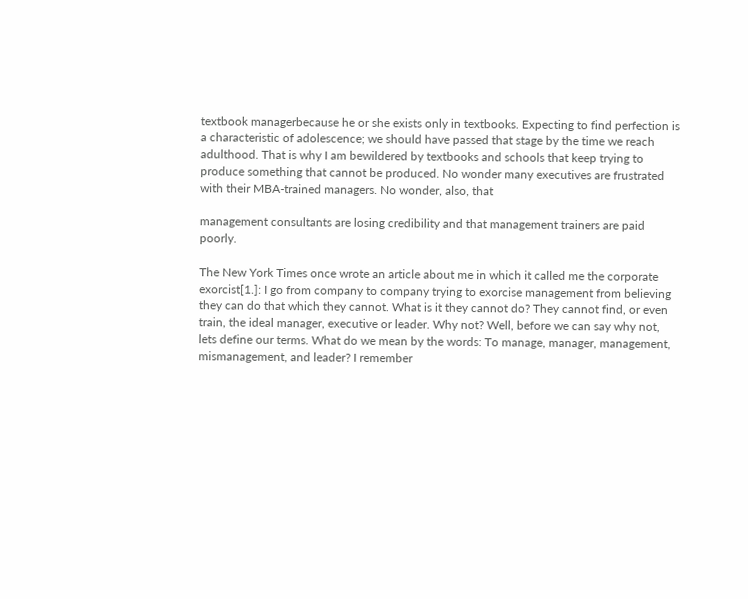textbook managerbecause he or she exists only in textbooks. Expecting to find perfection is a characteristic of adolescence; we should have passed that stage by the time we reach adulthood. That is why I am bewildered by textbooks and schools that keep trying to produce something that cannot be produced. No wonder many executives are frustrated with their MBA-trained managers. No wonder, also, that

management consultants are losing credibility and that management trainers are paid poorly.

The New York Times once wrote an article about me in which it called me the corporate exorcist[1.]: I go from company to company trying to exorcise management from believing they can do that which they cannot. What is it they cannot do? They cannot find, or even train, the ideal manager, executive or leader. Why not? Well, before we can say why not, lets define our terms. What do we mean by the words: To manage, manager, management, mismanagement, and leader? I remember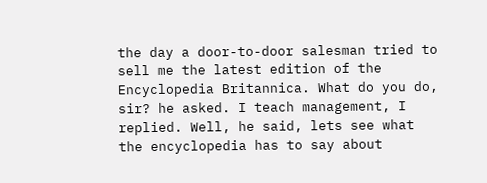the day a door-to-door salesman tried to sell me the latest edition of the Encyclopedia Britannica. What do you do, sir? he asked. I teach management, I replied. Well, he said, lets see what the encyclopedia has to say about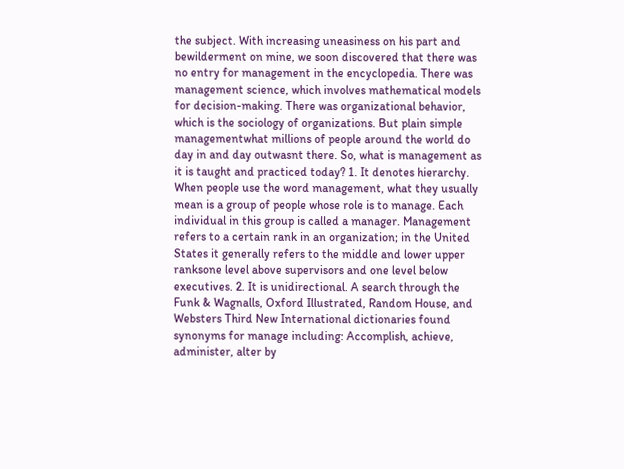the subject. With increasing uneasiness on his part and bewilderment on mine, we soon discovered that there was no entry for management in the encyclopedia. There was management science, which involves mathematical models for decision-making. There was organizational behavior, which is the sociology of organizations. But plain simple managementwhat millions of people around the world do day in and day outwasnt there. So, what is management as it is taught and practiced today? 1. It denotes hierarchy. When people use the word management, what they usually mean is a group of people whose role is to manage. Each individual in this group is called a manager. Management refers to a certain rank in an organization; in the United States it generally refers to the middle and lower upper ranksone level above supervisors and one level below executives. 2. It is unidirectional. A search through the Funk & Wagnalls, Oxford Illustrated, Random House, and Websters Third New International dictionaries found synonyms for manage including: Accomplish, achieve, administer, alter by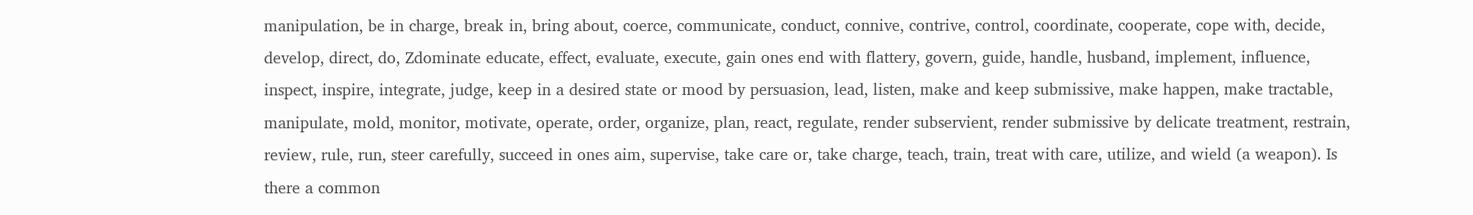manipulation, be in charge, break in, bring about, coerce, communicate, conduct, connive, contrive, control, coordinate, cooperate, cope with, decide, develop, direct, do, Zdominate educate, effect, evaluate, execute, gain ones end with flattery, govern, guide, handle, husband, implement, influence, inspect, inspire, integrate, judge, keep in a desired state or mood by persuasion, lead, listen, make and keep submissive, make happen, make tractable, manipulate, mold, monitor, motivate, operate, order, organize, plan, react, regulate, render subservient, render submissive by delicate treatment, restrain, review, rule, run, steer carefully, succeed in ones aim, supervise, take care or, take charge, teach, train, treat with care, utilize, and wield (a weapon). Is there a common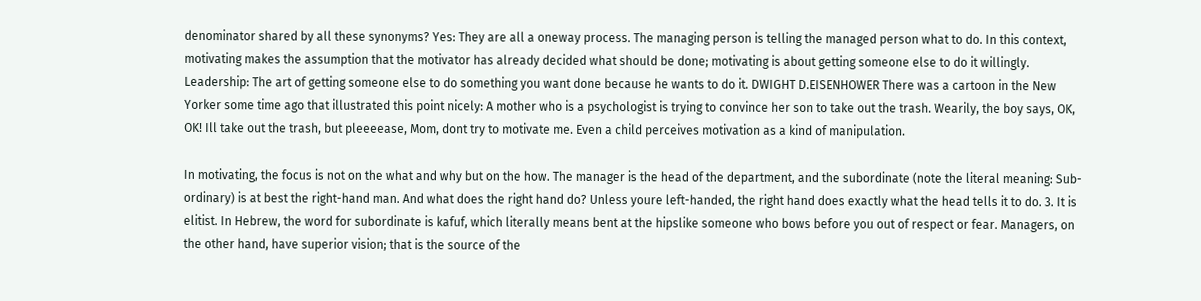denominator shared by all these synonyms? Yes: They are all a oneway process. The managing person is telling the managed person what to do. In this context, motivating makes the assumption that the motivator has already decided what should be done; motivating is about getting someone else to do it willingly. Leadership: The art of getting someone else to do something you want done because he wants to do it. DWIGHT D.EISENHOWER There was a cartoon in the New Yorker some time ago that illustrated this point nicely: A mother who is a psychologist is trying to convince her son to take out the trash. Wearily, the boy says, OK, OK! Ill take out the trash, but pleeeease, Mom, dont try to motivate me. Even a child perceives motivation as a kind of manipulation.

In motivating, the focus is not on the what and why but on the how. The manager is the head of the department, and the subordinate (note the literal meaning: Sub-ordinary) is at best the right-hand man. And what does the right hand do? Unless youre left-handed, the right hand does exactly what the head tells it to do. 3. It is elitist. In Hebrew, the word for subordinate is kafuf, which literally means bent at the hipslike someone who bows before you out of respect or fear. Managers, on the other hand, have superior vision; that is the source of the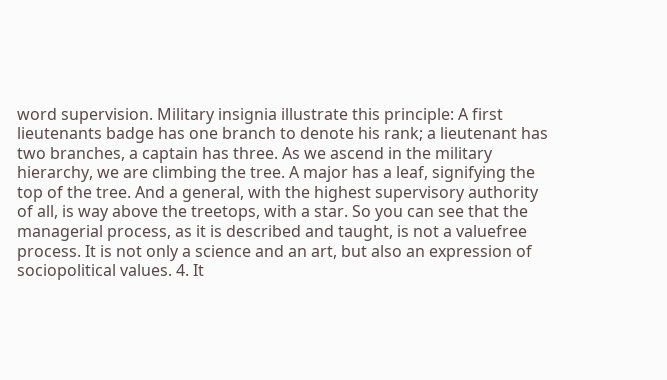word supervision. Military insignia illustrate this principle: A first lieutenants badge has one branch to denote his rank; a lieutenant has two branches, a captain has three. As we ascend in the military hierarchy, we are climbing the tree. A major has a leaf, signifying the top of the tree. And a general, with the highest supervisory authority of all, is way above the treetops, with a star. So you can see that the managerial process, as it is described and taught, is not a valuefree process. It is not only a science and an art, but also an expression of sociopolitical values. 4. It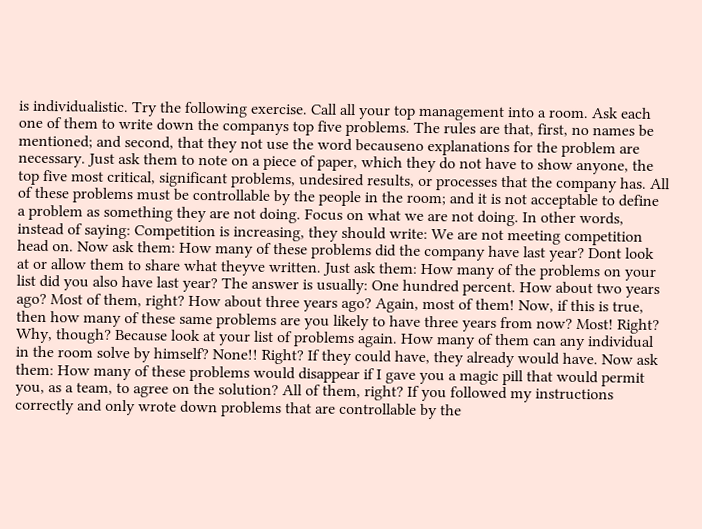is individualistic. Try the following exercise. Call all your top management into a room. Ask each one of them to write down the companys top five problems. The rules are that, first, no names be mentioned; and second, that they not use the word becauseno explanations for the problem are necessary. Just ask them to note on a piece of paper, which they do not have to show anyone, the top five most critical, significant problems, undesired results, or processes that the company has. All of these problems must be controllable by the people in the room; and it is not acceptable to define a problem as something they are not doing. Focus on what we are not doing. In other words, instead of saying: Competition is increasing, they should write: We are not meeting competition head on. Now ask them: How many of these problems did the company have last year? Dont look at or allow them to share what theyve written. Just ask them: How many of the problems on your list did you also have last year? The answer is usually: One hundred percent. How about two years ago? Most of them, right? How about three years ago? Again, most of them! Now, if this is true, then how many of these same problems are you likely to have three years from now? Most! Right? Why, though? Because look at your list of problems again. How many of them can any individual in the room solve by himself? None!! Right? If they could have, they already would have. Now ask them: How many of these problems would disappear if I gave you a magic pill that would permit you, as a team, to agree on the solution? All of them, right? If you followed my instructions correctly and only wrote down problems that are controllable by the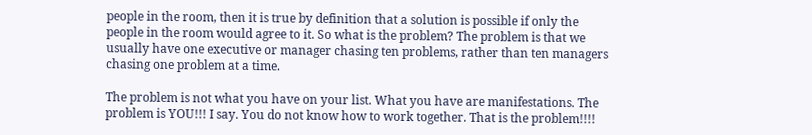people in the room, then it is true by definition that a solution is possible if only the people in the room would agree to it. So what is the problem? The problem is that we usually have one executive or manager chasing ten problems, rather than ten managers chasing one problem at a time.

The problem is not what you have on your list. What you have are manifestations. The problem is YOU!!! I say. You do not know how to work together. That is the problem!!!!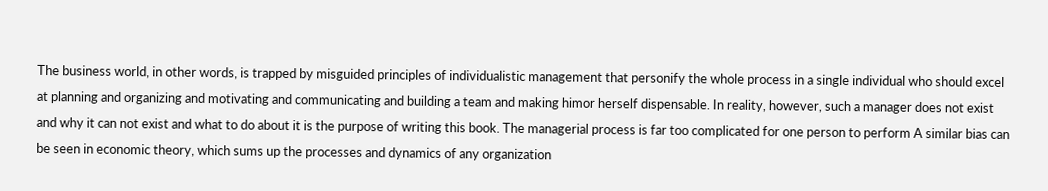The business world, in other words, is trapped by misguided principles of individualistic management that personify the whole process in a single individual who should excel at planning and organizing and motivating and communicating and building a team and making himor herself dispensable. In reality, however, such a manager does not exist and why it can not exist and what to do about it is the purpose of writing this book. The managerial process is far too complicated for one person to perform A similar bias can be seen in economic theory, which sums up the processes and dynamics of any organization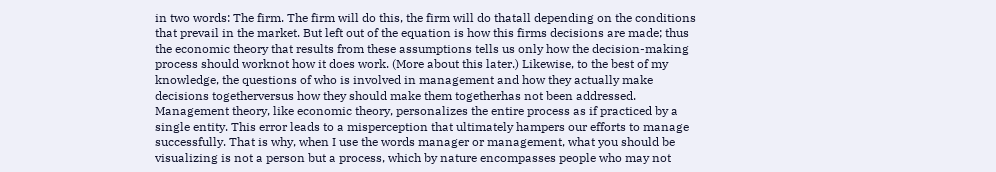in two words: The firm. The firm will do this, the firm will do thatall depending on the conditions that prevail in the market. But left out of the equation is how this firms decisions are made; thus the economic theory that results from these assumptions tells us only how the decision-making process should worknot how it does work. (More about this later.) Likewise, to the best of my knowledge, the questions of who is involved in management and how they actually make decisions togetherversus how they should make them togetherhas not been addressed. Management theory, like economic theory, personalizes the entire process as if practiced by a single entity. This error leads to a misperception that ultimately hampers our efforts to manage successfully. That is why, when I use the words manager or management, what you should be visualizing is not a person but a process, which by nature encompasses people who may not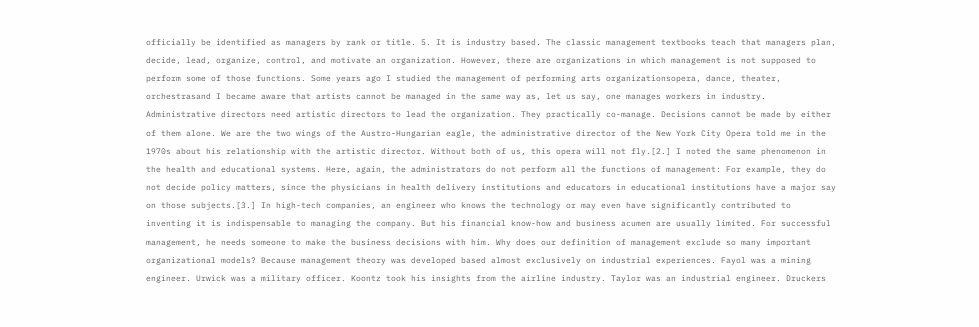officially be identified as managers by rank or title. 5. It is industry based. The classic management textbooks teach that managers plan, decide, lead, organize, control, and motivate an organization. However, there are organizations in which management is not supposed to perform some of those functions. Some years ago I studied the management of performing arts organizationsopera, dance, theater, orchestrasand I became aware that artists cannot be managed in the same way as, let us say, one manages workers in industry. Administrative directors need artistic directors to lead the organization. They practically co-manage. Decisions cannot be made by either of them alone. We are the two wings of the Austro-Hungarian eagle, the administrative director of the New York City Opera told me in the 1970s about his relationship with the artistic director. Without both of us, this opera will not fly.[2.] I noted the same phenomenon in the health and educational systems. Here, again, the administrators do not perform all the functions of management: For example, they do not decide policy matters, since the physicians in health delivery institutions and educators in educational institutions have a major say on those subjects.[3.] In high-tech companies, an engineer who knows the technology or may even have significantly contributed to inventing it is indispensable to managing the company. But his financial know-how and business acumen are usually limited. For successful management, he needs someone to make the business decisions with him. Why does our definition of management exclude so many important organizational models? Because management theory was developed based almost exclusively on industrial experiences. Fayol was a mining engineer. Urwick was a military officer. Koontz took his insights from the airline industry. Taylor was an industrial engineer. Druckers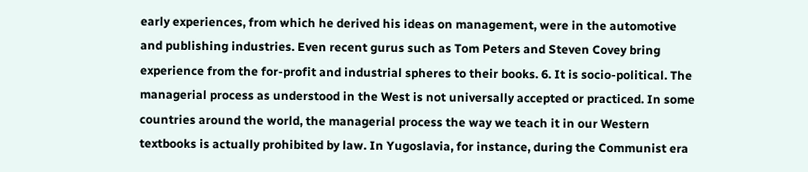early experiences, from which he derived his ideas on management, were in the automotive and publishing industries. Even recent gurus such as Tom Peters and Steven Covey bring experience from the for-profit and industrial spheres to their books. 6. It is socio-political. The managerial process as understood in the West is not universally accepted or practiced. In some countries around the world, the managerial process the way we teach it in our Western textbooks is actually prohibited by law. In Yugoslavia, for instance, during the Communist era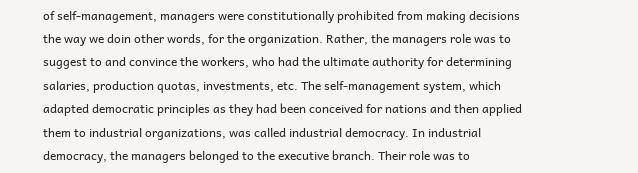of self-management, managers were constitutionally prohibited from making decisions the way we doin other words, for the organization. Rather, the managers role was to suggest to and convince the workers, who had the ultimate authority for determining salaries, production quotas, investments, etc. The self-management system, which adapted democratic principles as they had been conceived for nations and then applied them to industrial organizations, was called industrial democracy. In industrial democracy, the managers belonged to the executive branch. Their role was to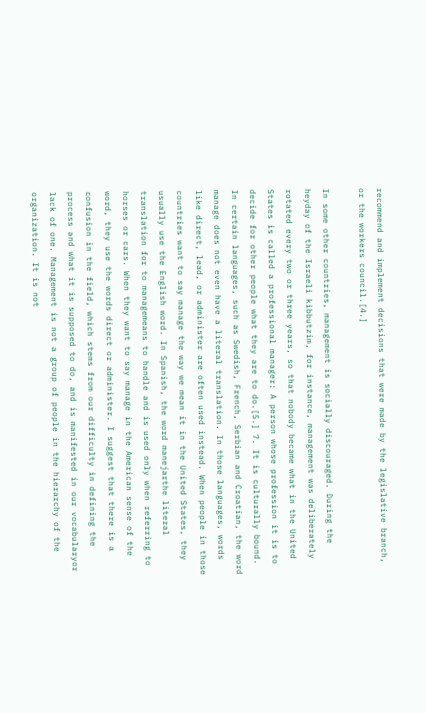recommend and implement decisions that were made by the legislative branch, or the workers council.[4.]

In some other countries, management is socially discouraged. During the heyday of the Israeli kibbutzim, for instance, management was deliberately rotated every two or three years, so that nobody became what in the United States is called a professional manager: A person whose profession it is to decide for other people what they are to do.[5.] 7. It is culturally bound. In certain languages, such as Swedish, French, Serbian and Croatian, the word manage does not even have a literal translation. In those languages, words like direct, lead, or administer are often used instead. When people in those countries want to say manage the way we mean it in the United States, they usually use the English word. In Spanish, the word manejarthe literal translation for to managemeans to handle and is used only when referring to horses or cars. When they want to say manage in the American sense of the word, they use the words direct or administer. I suggest that there is a confusion in the field, which stems from our difficulty in defining the process and what it is supposed to do, and is manifested in our vocabularyor lack of one. Management is not a group of people in the hierarchy of the organization. It is not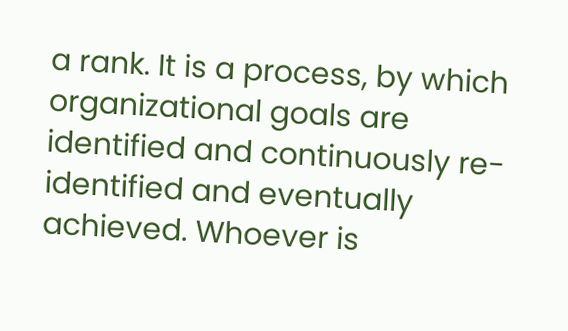a rank. It is a process, by which organizational goals are identified and continuously re-identified and eventually achieved. Whoever is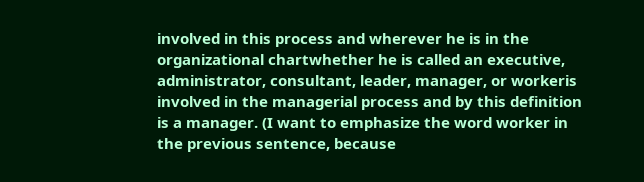involved in this process and wherever he is in the organizational chartwhether he is called an executive, administrator, consultant, leader, manager, or workeris involved in the managerial process and by this definition is a manager. (I want to emphasize the word worker in the previous sentence, because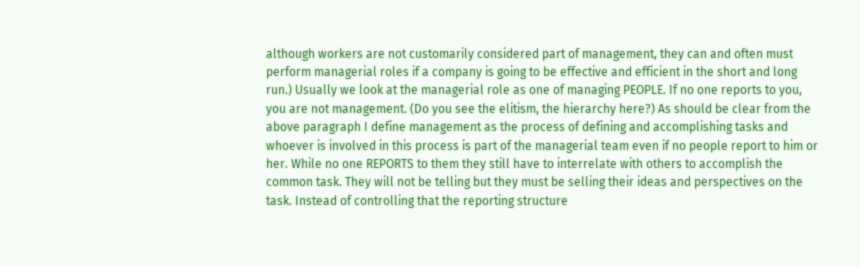although workers are not customarily considered part of management, they can and often must perform managerial roles if a company is going to be effective and efficient in the short and long run.) Usually we look at the managerial role as one of managing PEOPLE. If no one reports to you, you are not management. (Do you see the elitism, the hierarchy here?) As should be clear from the above paragraph I define management as the process of defining and accomplishing tasks and whoever is involved in this process is part of the managerial team even if no people report to him or her. While no one REPORTS to them they still have to interrelate with others to accomplish the common task. They will not be telling but they must be selling their ideas and perspectives on the task. Instead of controlling that the reporting structure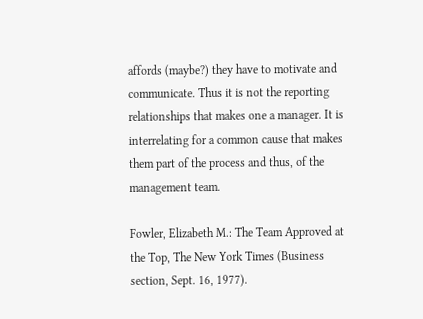affords (maybe?) they have to motivate and communicate. Thus it is not the reporting relationships that makes one a manager. It is interrelating for a common cause that makes them part of the process and thus, of the management team.

Fowler, Elizabeth M.: The Team Approved at the Top, The New York Times (Business section, Sept. 16, 1977).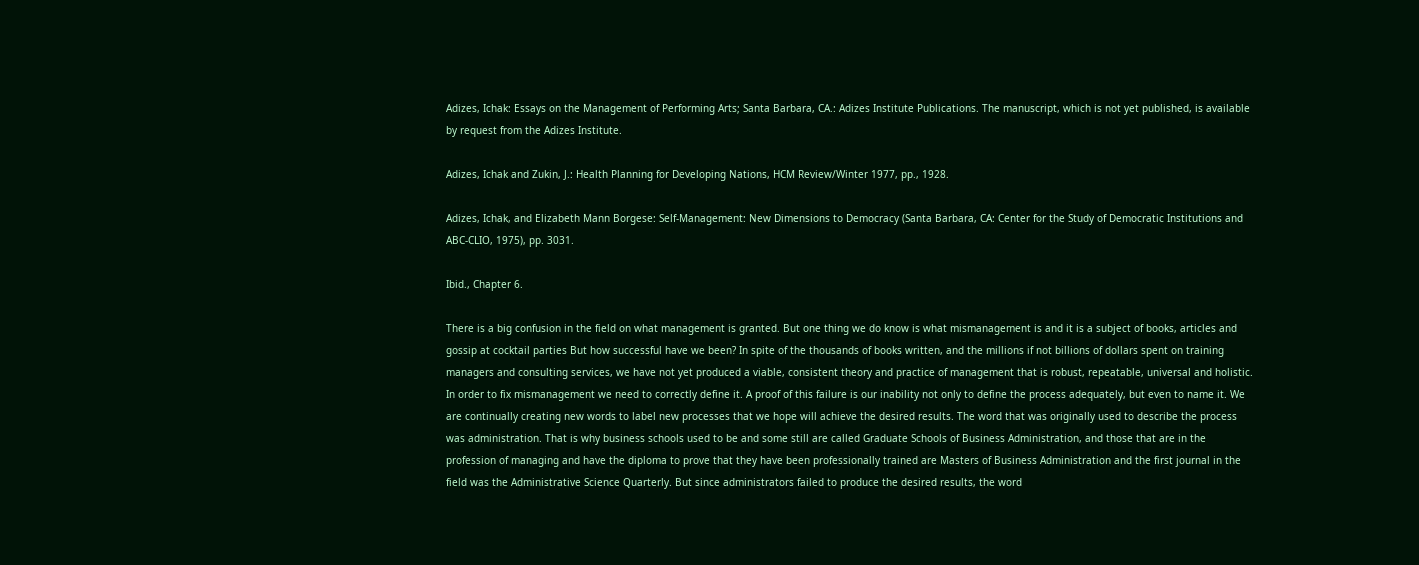Adizes, Ichak: Essays on the Management of Performing Arts; Santa Barbara, CA.: Adizes Institute Publications. The manuscript, which is not yet published, is available by request from the Adizes Institute.

Adizes, Ichak and Zukin, J.: Health Planning for Developing Nations, HCM Review/Winter 1977, pp., 1928.

Adizes, Ichak, and Elizabeth Mann Borgese: Self-Management: New Dimensions to Democracy (Santa Barbara, CA: Center for the Study of Democratic Institutions and ABC-CLIO, 1975), pp. 3031.

Ibid., Chapter 6.

There is a big confusion in the field on what management is granted. But one thing we do know is what mismanagement is and it is a subject of books, articles and gossip at cocktail parties But how successful have we been? In spite of the thousands of books written, and the millions if not billions of dollars spent on training managers and consulting services, we have not yet produced a viable, consistent theory and practice of management that is robust, repeatable, universal and holistic. In order to fix mismanagement we need to correctly define it. A proof of this failure is our inability not only to define the process adequately, but even to name it. We are continually creating new words to label new processes that we hope will achieve the desired results. The word that was originally used to describe the process was administration. That is why business schools used to be and some still are called Graduate Schools of Business Administration, and those that are in the profession of managing and have the diploma to prove that they have been professionally trained are Masters of Business Administration and the first journal in the field was the Administrative Science Quarterly. But since administrators failed to produce the desired results, the word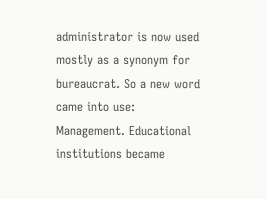administrator is now used mostly as a synonym for bureaucrat. So a new word came into use: Management. Educational institutions became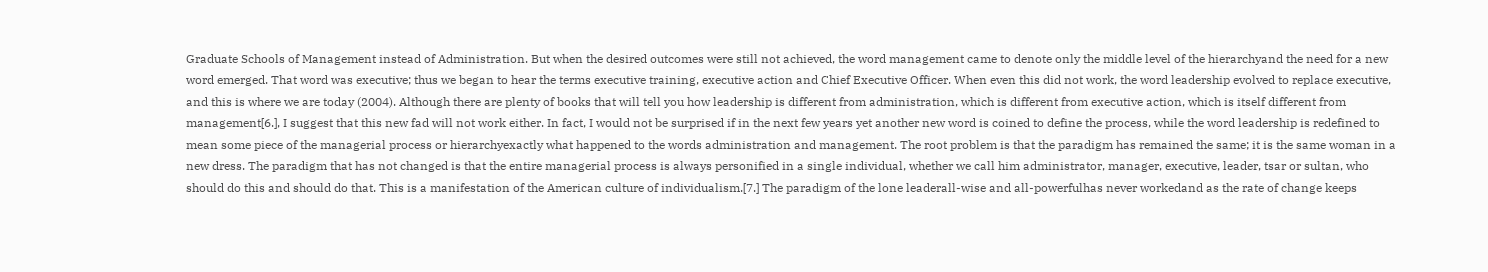Graduate Schools of Management instead of Administration. But when the desired outcomes were still not achieved, the word management came to denote only the middle level of the hierarchyand the need for a new word emerged. That word was executive; thus we began to hear the terms executive training, executive action and Chief Executive Officer. When even this did not work, the word leadership evolved to replace executive, and this is where we are today (2004). Although there are plenty of books that will tell you how leadership is different from administration, which is different from executive action, which is itself different from management[6.], I suggest that this new fad will not work either. In fact, I would not be surprised if in the next few years yet another new word is coined to define the process, while the word leadership is redefined to mean some piece of the managerial process or hierarchyexactly what happened to the words administration and management. The root problem is that the paradigm has remained the same; it is the same woman in a new dress. The paradigm that has not changed is that the entire managerial process is always personified in a single individual, whether we call him administrator, manager, executive, leader, tsar or sultan, who should do this and should do that. This is a manifestation of the American culture of individualism.[7.] The paradigm of the lone leaderall-wise and all-powerfulhas never workedand as the rate of change keeps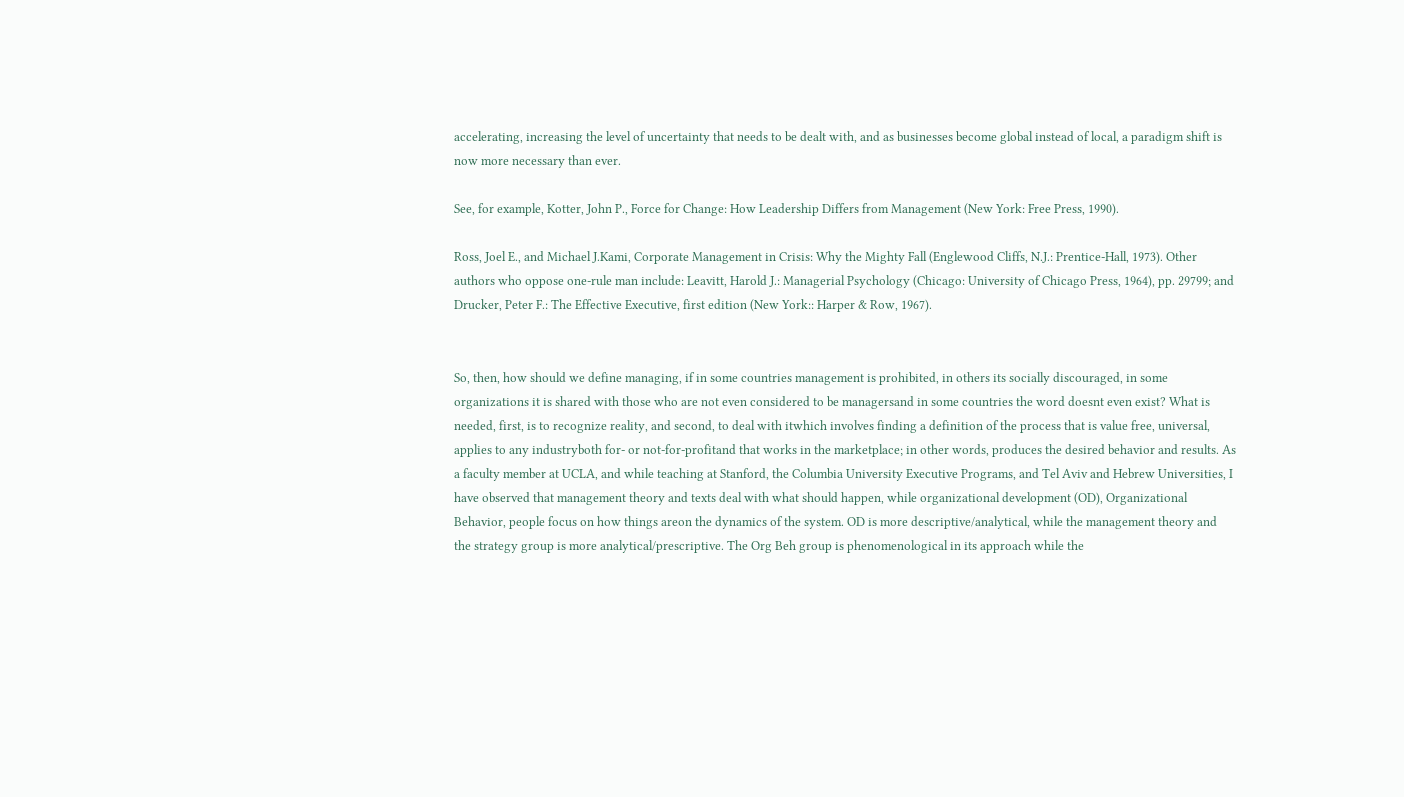accelerating, increasing the level of uncertainty that needs to be dealt with, and as businesses become global instead of local, a paradigm shift is now more necessary than ever.

See, for example, Kotter, John P., Force for Change: How Leadership Differs from Management (New York: Free Press, 1990).

Ross, Joel E., and Michael J.Kami, Corporate Management in Crisis: Why the Mighty Fall (Englewood Cliffs, N.J.: Prentice-Hall, 1973). Other authors who oppose one-rule man include: Leavitt, Harold J.: Managerial Psychology (Chicago: University of Chicago Press, 1964), pp. 29799; and Drucker, Peter F.: The Effective Executive, first edition (New York:: Harper & Row, 1967).


So, then, how should we define managing, if in some countries management is prohibited, in others its socially discouraged, in some organizations it is shared with those who are not even considered to be managersand in some countries the word doesnt even exist? What is needed, first, is to recognize reality, and second, to deal with itwhich involves finding a definition of the process that is value free, universal, applies to any industryboth for- or not-for-profitand that works in the marketplace; in other words, produces the desired behavior and results. As a faculty member at UCLA, and while teaching at Stanford, the Columbia University Executive Programs, and Tel Aviv and Hebrew Universities, I have observed that management theory and texts deal with what should happen, while organizational development (OD), Organizational Behavior, people focus on how things areon the dynamics of the system. OD is more descriptive/analytical, while the management theory and the strategy group is more analytical/prescriptive. The Org Beh group is phenomenological in its approach while the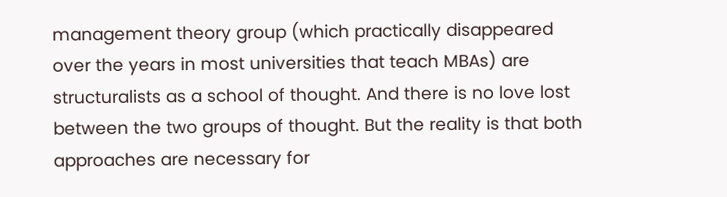management theory group (which practically disappeared over the years in most universities that teach MBAs) are structuralists as a school of thought. And there is no love lost between the two groups of thought. But the reality is that both approaches are necessary for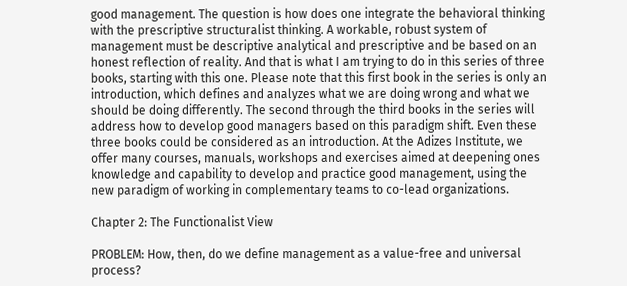good management. The question is how does one integrate the behavioral thinking with the prescriptive structuralist thinking. A workable, robust system of management must be descriptive analytical and prescriptive and be based on an honest reflection of reality. And that is what I am trying to do in this series of three books, starting with this one. Please note that this first book in the series is only an introduction, which defines and analyzes what we are doing wrong and what we should be doing differently. The second through the third books in the series will address how to develop good managers based on this paradigm shift. Even these three books could be considered as an introduction. At the Adizes Institute, we offer many courses, manuals, workshops and exercises aimed at deepening ones knowledge and capability to develop and practice good management, using the new paradigm of working in complementary teams to co-lead organizations.

Chapter 2: The Functionalist View

PROBLEM: How, then, do we define management as a value-free and universal process?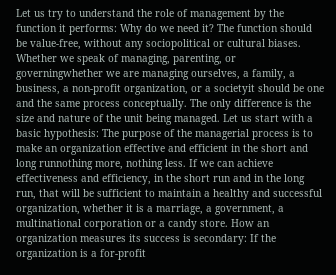Let us try to understand the role of management by the function it performs: Why do we need it? The function should be value-free, without any sociopolitical or cultural biases. Whether we speak of managing, parenting, or governingwhether we are managing ourselves, a family, a business, a non-profit organization, or a societyit should be one and the same process conceptually. The only difference is the size and nature of the unit being managed. Let us start with a basic hypothesis: The purpose of the managerial process is to make an organization effective and efficient in the short and long runnothing more, nothing less. If we can achieve effectiveness and efficiency, in the short run and in the long run, that will be sufficient to maintain a healthy and successful organization, whether it is a marriage, a government, a multinational corporation or a candy store. How an organization measures its success is secondary: If the organization is a for-profit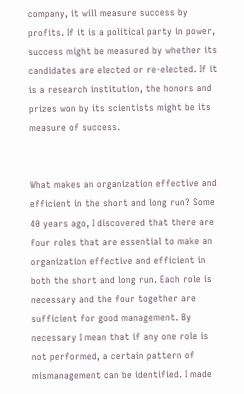company, it will measure success by profits. If it is a political party in power, success might be measured by whether its candidates are elected or re-elected. If it is a research institution, the honors and prizes won by its scientists might be its measure of success.


What makes an organization effective and efficient in the short and long run? Some 40 years ago, I discovered that there are four roles that are essential to make an organization effective and efficient in both the short and long run. Each role is necessary and the four together are sufficient for good management. By necessary I mean that if any one role is not performed, a certain pattern of mismanagement can be identified. I made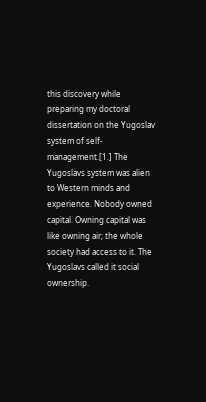this discovery while preparing my doctoral dissertation on the Yugoslav system of self-management.[1.] The Yugoslavs system was alien to Western minds and experience. Nobody owned capital. Owning capital was like owning air; the whole society had access to it. The Yugoslavs called it social ownership.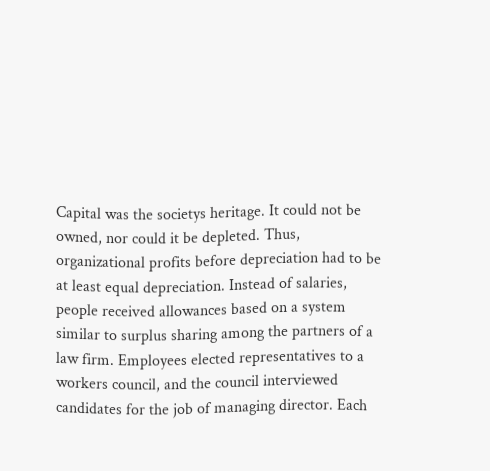Capital was the societys heritage. It could not be owned, nor could it be depleted. Thus, organizational profits before depreciation had to be at least equal depreciation. Instead of salaries, people received allowances based on a system similar to surplus sharing among the partners of a law firm. Employees elected representatives to a workers council, and the council interviewed candidates for the job of managing director. Each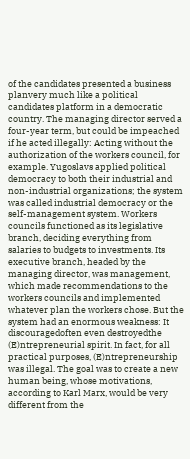of the candidates presented a business planvery much like a political candidates platform in a democratic country. The managing director served a four-year term, but could be impeached if he acted illegally: Acting without the authorization of the workers council, for example. Yugoslavs applied political democracy to both their industrial and non-industrial organizations; the system was called industrial democracy or the self-management system. Workers councils functioned as its legislative branch, deciding everything from salaries to budgets to investments. Its executive branch, headed by the managing director, was management, which made recommendations to the workers councils and implemented whatever plan the workers chose. But the system had an enormous weakness: It discouragedoften even destroyedthe (E)ntrepreneurial spirit. In fact, for all practical purposes, (E)ntrepreneurship was illegal. The goal was to create a new human being, whose motivations, according to Karl Marx, would be very different from the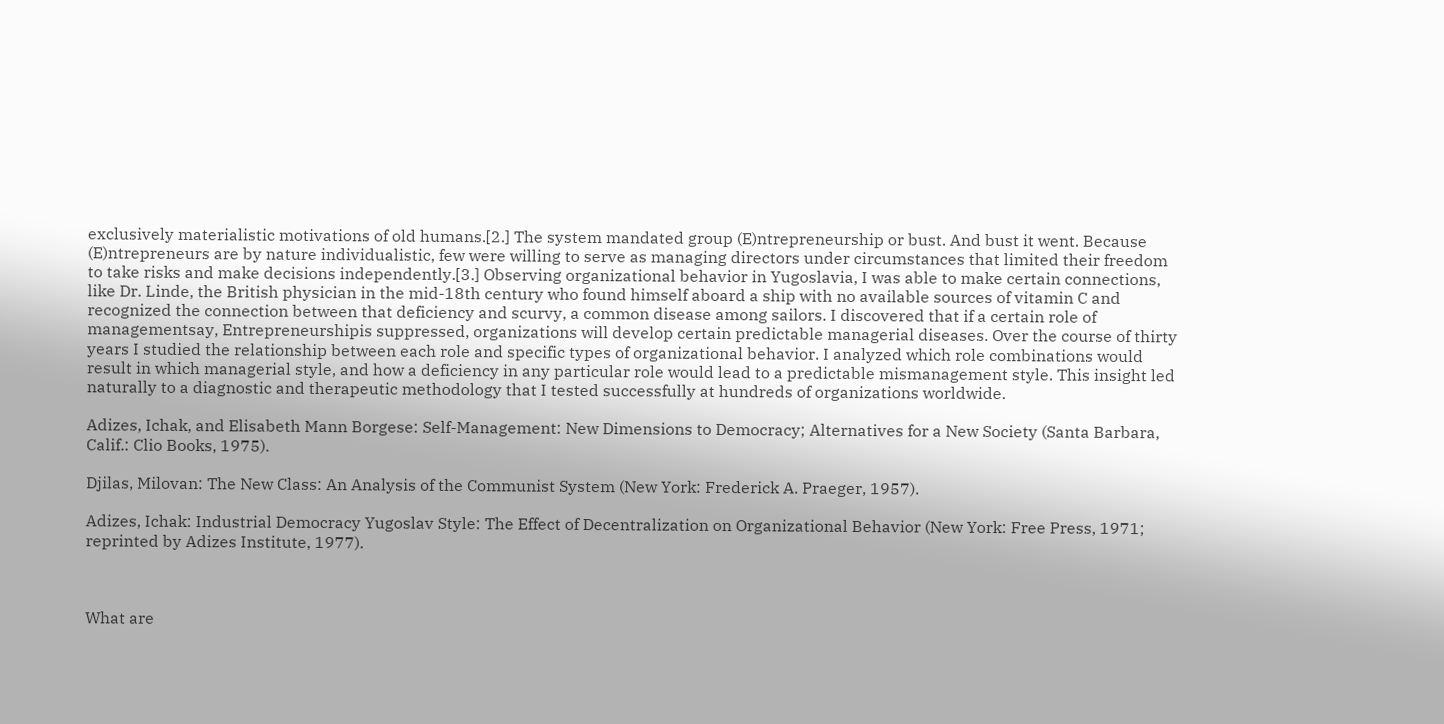exclusively materialistic motivations of old humans.[2.] The system mandated group (E)ntrepreneurship or bust. And bust it went. Because (E)ntrepreneurs are by nature individualistic, few were willing to serve as managing directors under circumstances that limited their freedom to take risks and make decisions independently.[3.] Observing organizational behavior in Yugoslavia, I was able to make certain connections, like Dr. Linde, the British physician in the mid-18th century who found himself aboard a ship with no available sources of vitamin C and recognized the connection between that deficiency and scurvy, a common disease among sailors. I discovered that if a certain role of managementsay, Entrepreneurshipis suppressed, organizations will develop certain predictable managerial diseases. Over the course of thirty years I studied the relationship between each role and specific types of organizational behavior. I analyzed which role combinations would result in which managerial style, and how a deficiency in any particular role would lead to a predictable mismanagement style. This insight led naturally to a diagnostic and therapeutic methodology that I tested successfully at hundreds of organizations worldwide.

Adizes, Ichak, and Elisabeth Mann Borgese: Self-Management: New Dimensions to Democracy; Alternatives for a New Society (Santa Barbara, Calif.: Clio Books, 1975).

Djilas, Milovan: The New Class: An Analysis of the Communist System (New York: Frederick A. Praeger, 1957).

Adizes, Ichak: Industrial Democracy Yugoslav Style: The Effect of Decentralization on Organizational Behavior (New York: Free Press, 1971; reprinted by Adizes Institute, 1977).



What are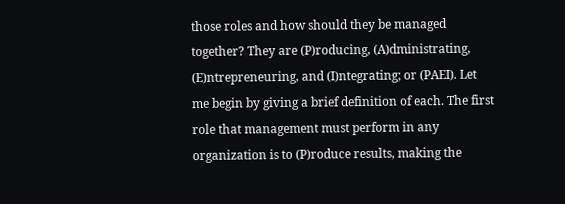those roles and how should they be managed together? They are (P)roducing, (A)dministrating, (E)ntrepreneuring, and (I)ntegrating; or (PAEI). Let me begin by giving a brief definition of each. The first role that management must perform in any organization is to (P)roduce results, making the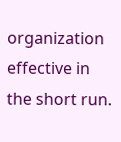organization effective in the short run.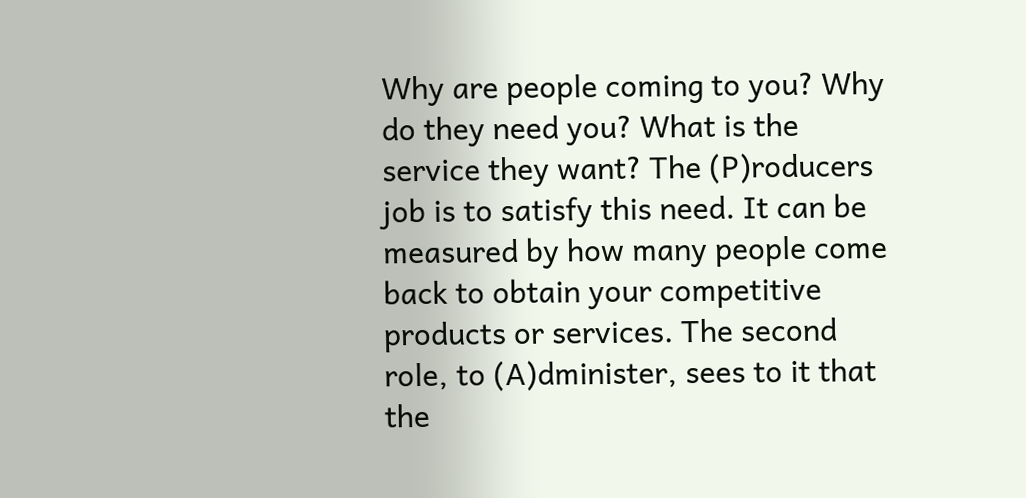Why are people coming to you? Why do they need you? What is the service they want? The (P)roducers job is to satisfy this need. It can be measured by how many people come back to obtain your competitive products or services. The second role, to (A)dminister, sees to it that the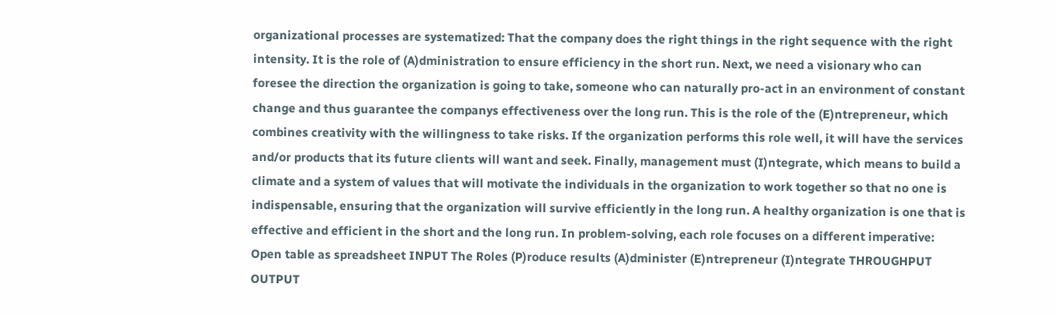organizational processes are systematized: That the company does the right things in the right sequence with the right intensity. It is the role of (A)dministration to ensure efficiency in the short run. Next, we need a visionary who can foresee the direction the organization is going to take, someone who can naturally pro-act in an environment of constant change and thus guarantee the companys effectiveness over the long run. This is the role of the (E)ntrepreneur, which combines creativity with the willingness to take risks. If the organization performs this role well, it will have the services and/or products that its future clients will want and seek. Finally, management must (I)ntegrate, which means to build a climate and a system of values that will motivate the individuals in the organization to work together so that no one is indispensable, ensuring that the organization will survive efficiently in the long run. A healthy organization is one that is effective and efficient in the short and the long run. In problem-solving, each role focuses on a different imperative: Open table as spreadsheet INPUT The Roles (P)roduce results (A)dminister (E)ntrepreneur (I)ntegrate THROUGHPUT OUTPUT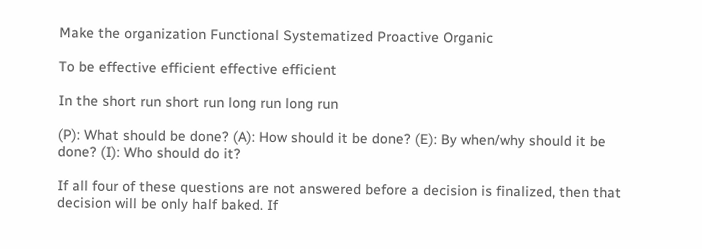Make the organization Functional Systematized Proactive Organic

To be effective efficient effective efficient

In the short run short run long run long run

(P): What should be done? (A): How should it be done? (E): By when/why should it be done? (I): Who should do it?

If all four of these questions are not answered before a decision is finalized, then that decision will be only half baked. If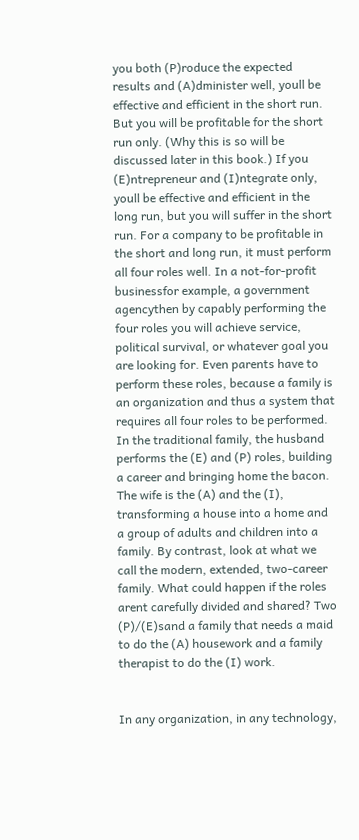you both (P)roduce the expected results and (A)dminister well, youll be effective and efficient in the short run. But you will be profitable for the short run only. (Why this is so will be discussed later in this book.) If you (E)ntrepreneur and (I)ntegrate only, youll be effective and efficient in the long run, but you will suffer in the short run. For a company to be profitable in the short and long run, it must perform all four roles well. In a not-for-profit businessfor example, a government agencythen by capably performing the four roles you will achieve service, political survival, or whatever goal you are looking for. Even parents have to perform these roles, because a family is an organization and thus a system that requires all four roles to be performed. In the traditional family, the husband performs the (E) and (P) roles, building a career and bringing home the bacon. The wife is the (A) and the (I), transforming a house into a home and a group of adults and children into a family. By contrast, look at what we call the modern, extended, two-career family. What could happen if the roles arent carefully divided and shared? Two (P)/(E)sand a family that needs a maid to do the (A) housework and a family therapist to do the (I) work.


In any organization, in any technology,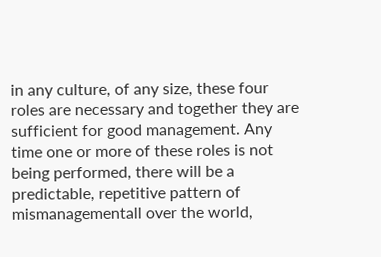in any culture, of any size, these four roles are necessary and together they are sufficient for good management. Any time one or more of these roles is not being performed, there will be a predictable, repetitive pattern of mismanagementall over the world,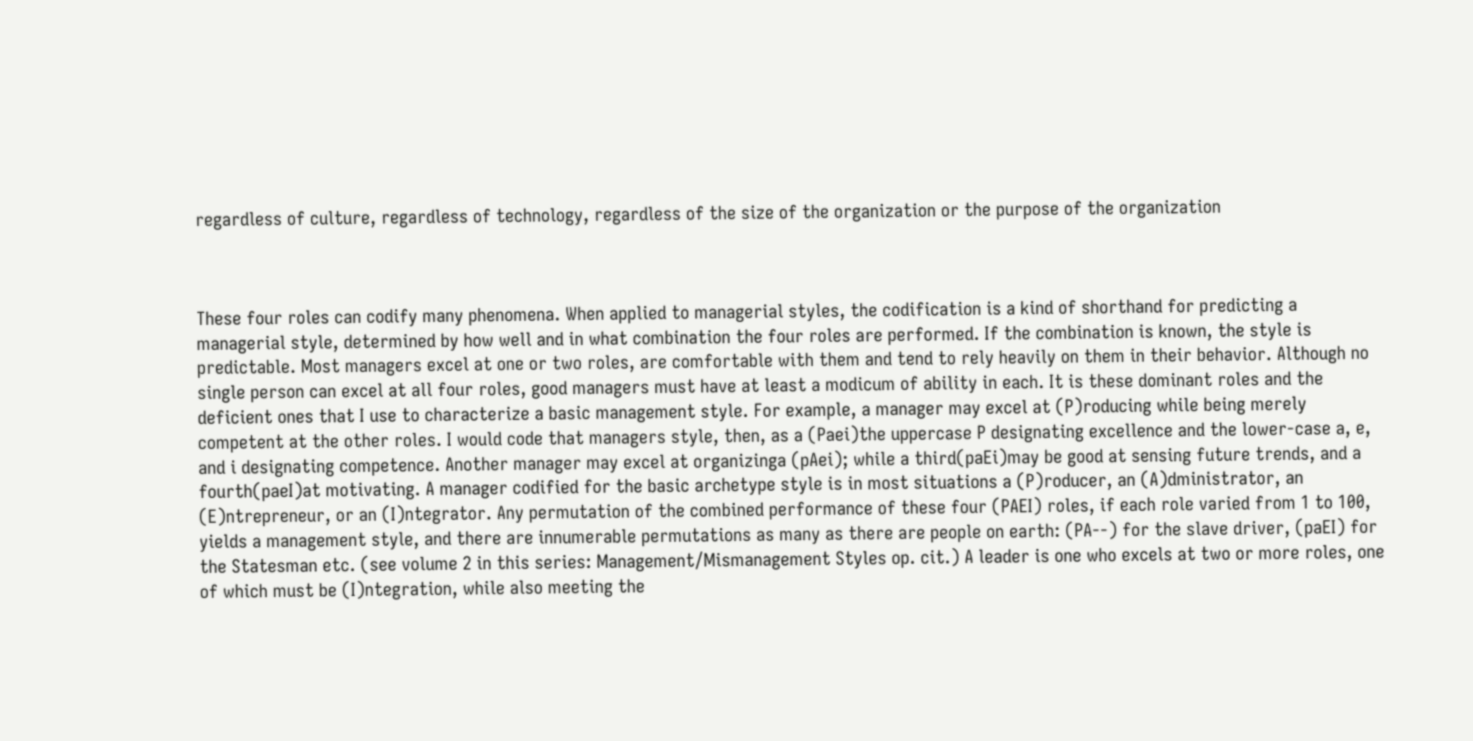regardless of culture, regardless of technology, regardless of the size of the organization or the purpose of the organization



These four roles can codify many phenomena. When applied to managerial styles, the codification is a kind of shorthand for predicting a managerial style, determined by how well and in what combination the four roles are performed. If the combination is known, the style is predictable. Most managers excel at one or two roles, are comfortable with them and tend to rely heavily on them in their behavior. Although no single person can excel at all four roles, good managers must have at least a modicum of ability in each. It is these dominant roles and the deficient ones that I use to characterize a basic management style. For example, a manager may excel at (P)roducing while being merely competent at the other roles. I would code that managers style, then, as a (Paei)the uppercase P designating excellence and the lower-case a, e, and i designating competence. Another manager may excel at organizinga (pAei); while a third(paEi)may be good at sensing future trends, and a fourth(paeI)at motivating. A manager codified for the basic archetype style is in most situations a (P)roducer, an (A)dministrator, an (E)ntrepreneur, or an (I)ntegrator. Any permutation of the combined performance of these four (PAEI) roles, if each role varied from 1 to 100, yields a management style, and there are innumerable permutations as many as there are people on earth: (PA--) for the slave driver, (paEI) for the Statesman etc. (see volume 2 in this series: Management/Mismanagement Styles op. cit.) A leader is one who excels at two or more roles, one of which must be (I)ntegration, while also meeting the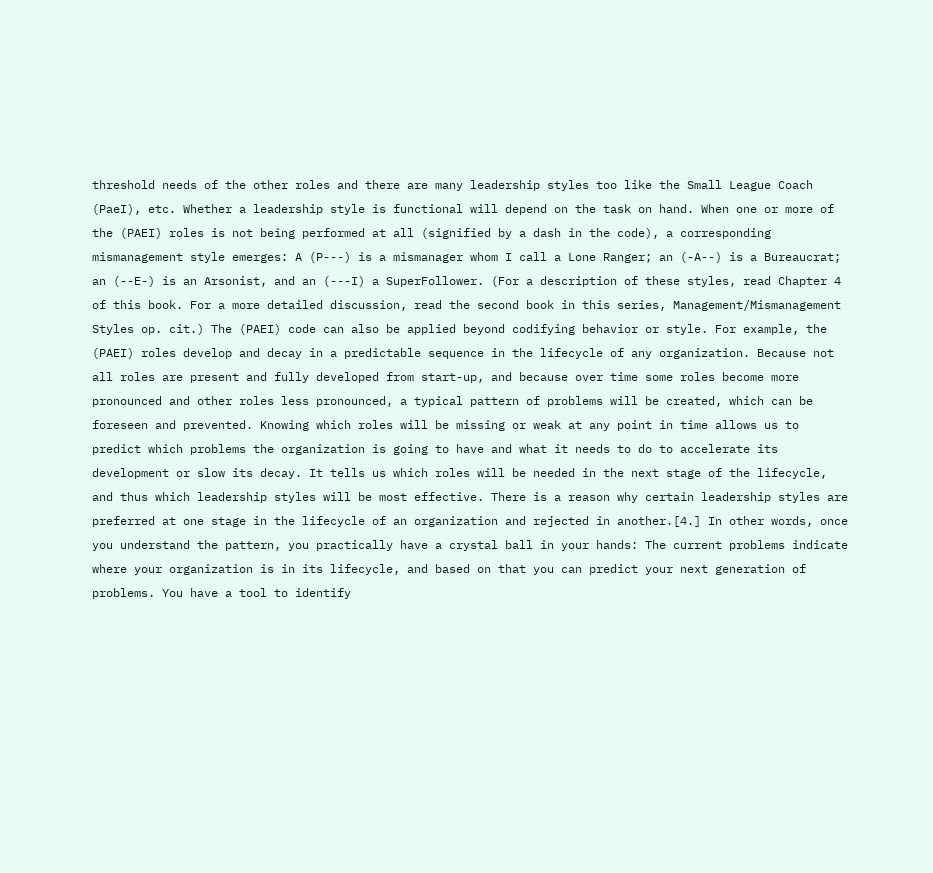threshold needs of the other roles and there are many leadership styles too like the Small League Coach (PaeI), etc. Whether a leadership style is functional will depend on the task on hand. When one or more of the (PAEI) roles is not being performed at all (signified by a dash in the code), a corresponding mismanagement style emerges: A (P---) is a mismanager whom I call a Lone Ranger; an (-A--) is a Bureaucrat; an (--E-) is an Arsonist, and an (---I) a SuperFollower. (For a description of these styles, read Chapter 4 of this book. For a more detailed discussion, read the second book in this series, Management/Mismanagement Styles op. cit.) The (PAEI) code can also be applied beyond codifying behavior or style. For example, the (PAEI) roles develop and decay in a predictable sequence in the lifecycle of any organization. Because not all roles are present and fully developed from start-up, and because over time some roles become more pronounced and other roles less pronounced, a typical pattern of problems will be created, which can be foreseen and prevented. Knowing which roles will be missing or weak at any point in time allows us to predict which problems the organization is going to have and what it needs to do to accelerate its development or slow its decay. It tells us which roles will be needed in the next stage of the lifecycle, and thus which leadership styles will be most effective. There is a reason why certain leadership styles are preferred at one stage in the lifecycle of an organization and rejected in another.[4.] In other words, once you understand the pattern, you practically have a crystal ball in your hands: The current problems indicate where your organization is in its lifecycle, and based on that you can predict your next generation of problems. You have a tool to identify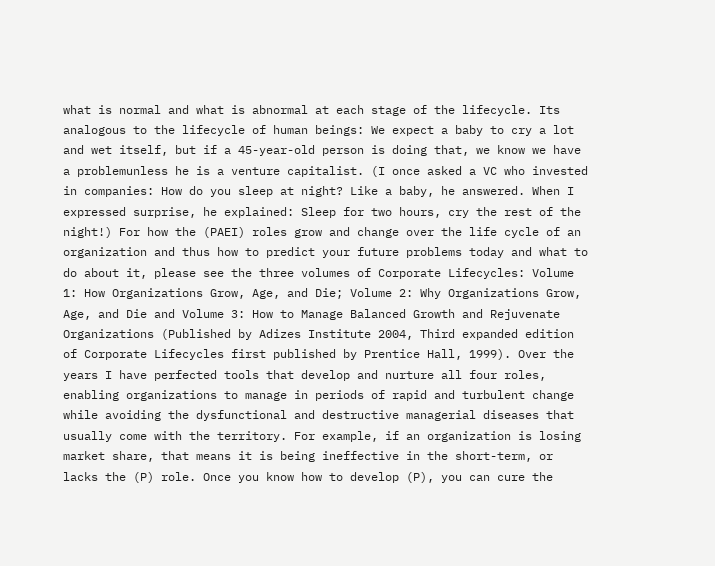what is normal and what is abnormal at each stage of the lifecycle. Its analogous to the lifecycle of human beings: We expect a baby to cry a lot and wet itself, but if a 45-year-old person is doing that, we know we have a problemunless he is a venture capitalist. (I once asked a VC who invested in companies: How do you sleep at night? Like a baby, he answered. When I expressed surprise, he explained: Sleep for two hours, cry the rest of the night!) For how the (PAEI) roles grow and change over the life cycle of an organization and thus how to predict your future problems today and what to do about it, please see the three volumes of Corporate Lifecycles: Volume 1: How Organizations Grow, Age, and Die; Volume 2: Why Organizations Grow, Age, and Die and Volume 3: How to Manage Balanced Growth and Rejuvenate Organizations (Published by Adizes Institute 2004, Third expanded edition of Corporate Lifecycles first published by Prentice Hall, 1999). Over the years I have perfected tools that develop and nurture all four roles, enabling organizations to manage in periods of rapid and turbulent change while avoiding the dysfunctional and destructive managerial diseases that usually come with the territory. For example, if an organization is losing market share, that means it is being ineffective in the short-term, or lacks the (P) role. Once you know how to develop (P), you can cure the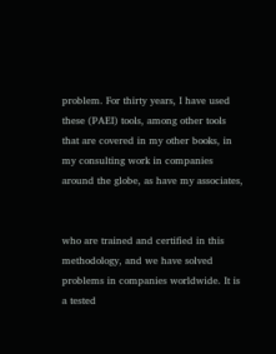problem. For thirty years, I have used these (PAEI) tools, among other tools that are covered in my other books, in my consulting work in companies around the globe, as have my associates,


who are trained and certified in this methodology, and we have solved problems in companies worldwide. It is a tested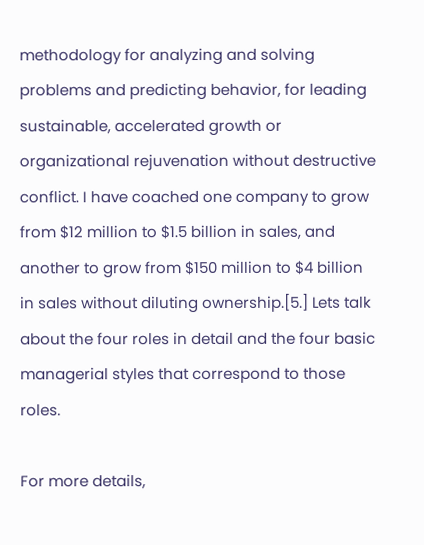methodology for analyzing and solving problems and predicting behavior, for leading sustainable, accelerated growth or organizational rejuvenation without destructive conflict. I have coached one company to grow from $12 million to $1.5 billion in sales, and another to grow from $150 million to $4 billion in sales without diluting ownership.[5.] Lets talk about the four roles in detail and the four basic managerial styles that correspond to those roles.

For more details,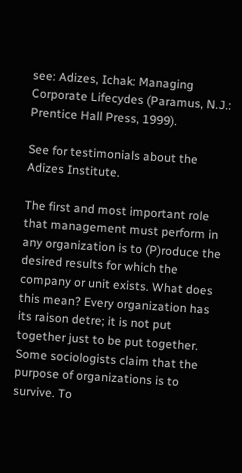see: Adizes, Ichak: Managing Corporate Lifecydes (Paramus, N.J.: Prentice Hall Press, 1999).

See for testimonials about the Adizes Institute.

The first and most important role that management must perform in any organization is to (P)roduce the desired results for which the company or unit exists. What does this mean? Every organization has its raison detre; it is not put together just to be put together. Some sociologists claim that the purpose of organizations is to survive. To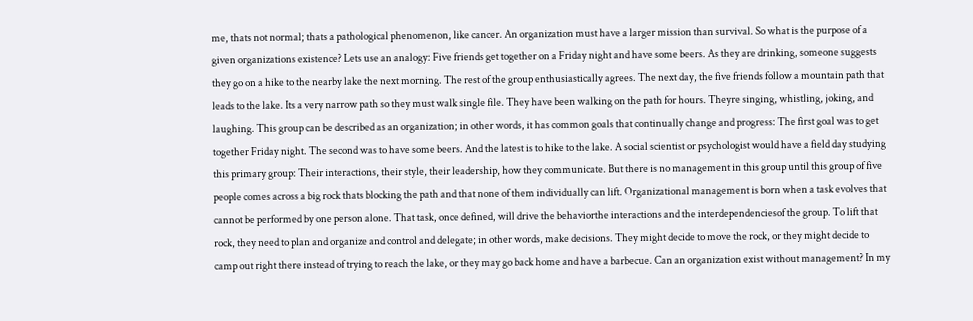me, thats not normal; thats a pathological phenomenon, like cancer. An organization must have a larger mission than survival. So what is the purpose of a given organizations existence? Lets use an analogy: Five friends get together on a Friday night and have some beers. As they are drinking, someone suggests they go on a hike to the nearby lake the next morning. The rest of the group enthusiastically agrees. The next day, the five friends follow a mountain path that leads to the lake. Its a very narrow path so they must walk single file. They have been walking on the path for hours. Theyre singing, whistling, joking, and laughing. This group can be described as an organization; in other words, it has common goals that continually change and progress: The first goal was to get together Friday night. The second was to have some beers. And the latest is to hike to the lake. A social scientist or psychologist would have a field day studying this primary group: Their interactions, their style, their leadership, how they communicate. But there is no management in this group until this group of five people comes across a big rock thats blocking the path and that none of them individually can lift. Organizational management is born when a task evolves that cannot be performed by one person alone. That task, once defined, will drive the behaviorthe interactions and the interdependenciesof the group. To lift that rock, they need to plan and organize and control and delegate; in other words, make decisions. They might decide to move the rock, or they might decide to camp out right there instead of trying to reach the lake, or they may go back home and have a barbecue. Can an organization exist without management? In my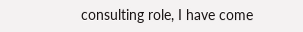consulting role, I have come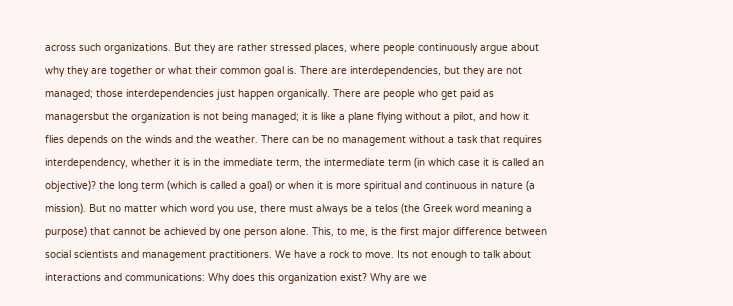across such organizations. But they are rather stressed places, where people continuously argue about why they are together or what their common goal is. There are interdependencies, but they are not managed; those interdependencies just happen organically. There are people who get paid as managersbut the organization is not being managed; it is like a plane flying without a pilot, and how it flies depends on the winds and the weather. There can be no management without a task that requires interdependency, whether it is in the immediate term, the intermediate term (in which case it is called an objective)? the long term (which is called a goal) or when it is more spiritual and continuous in nature (a mission). But no matter which word you use, there must always be a telos (the Greek word meaning a purpose) that cannot be achieved by one person alone. This, to me, is the first major difference between social scientists and management practitioners. We have a rock to move. Its not enough to talk about interactions and communications: Why does this organization exist? Why are we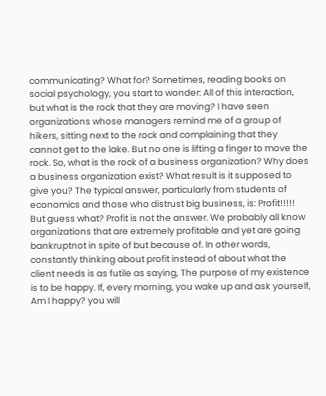communicating? What for? Sometimes, reading books on social psychology, you start to wonder: All of this interaction, but what is the rock that they are moving? I have seen organizations whose managers remind me of a group of hikers, sitting next to the rock and complaining that they cannot get to the lake. But no one is lifting a finger to move the rock. So, what is the rock of a business organization? Why does a business organization exist? What result is it supposed to give you? The typical answer, particularly from students of economics and those who distrust big business, is: Profit!!!!! But guess what? Profit is not the answer. We probably all know organizations that are extremely profitable and yet are going bankruptnot in spite of but because of. In other words, constantly thinking about profit instead of about what the client needs is as futile as saying, The purpose of my existence is to be happy. If, every morning, you wake up and ask yourself, Am I happy? you will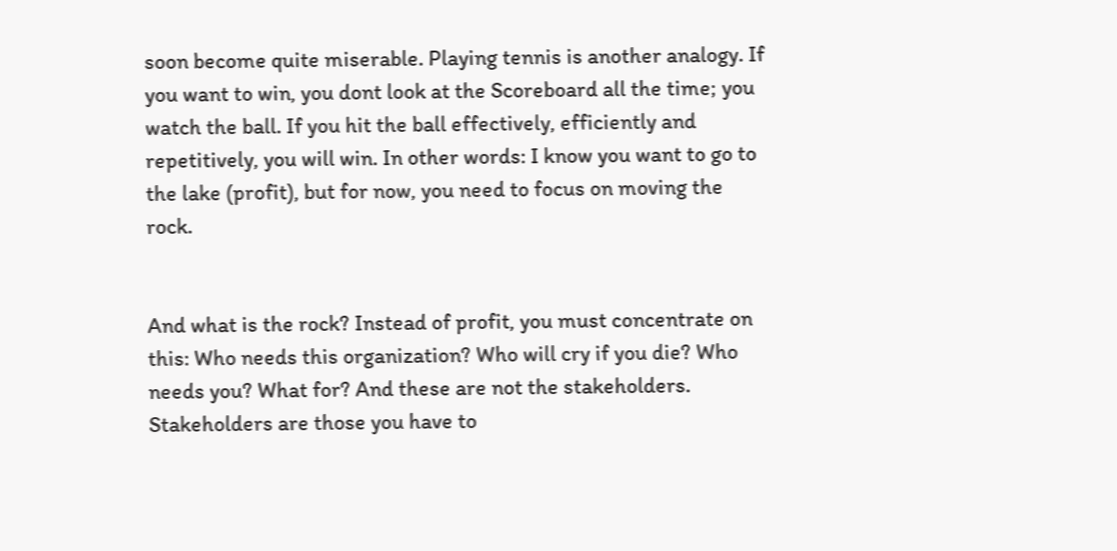soon become quite miserable. Playing tennis is another analogy. If you want to win, you dont look at the Scoreboard all the time; you watch the ball. If you hit the ball effectively, efficiently and repetitively, you will win. In other words: I know you want to go to the lake (profit), but for now, you need to focus on moving the rock.


And what is the rock? Instead of profit, you must concentrate on this: Who needs this organization? Who will cry if you die? Who needs you? What for? And these are not the stakeholders. Stakeholders are those you have to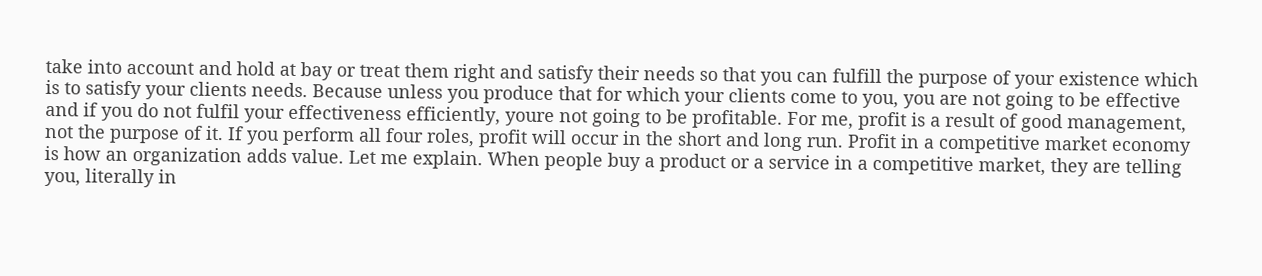take into account and hold at bay or treat them right and satisfy their needs so that you can fulfill the purpose of your existence which is to satisfy your clients needs. Because unless you produce that for which your clients come to you, you are not going to be effective and if you do not fulfil your effectiveness efficiently, youre not going to be profitable. For me, profit is a result of good management, not the purpose of it. If you perform all four roles, profit will occur in the short and long run. Profit in a competitive market economy is how an organization adds value. Let me explain. When people buy a product or a service in a competitive market, they are telling you, literally in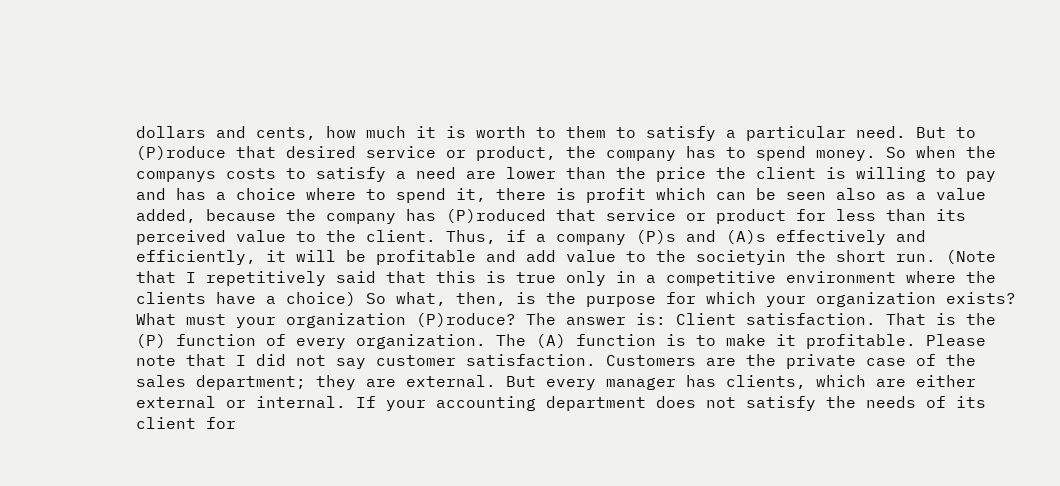dollars and cents, how much it is worth to them to satisfy a particular need. But to (P)roduce that desired service or product, the company has to spend money. So when the companys costs to satisfy a need are lower than the price the client is willing to pay and has a choice where to spend it, there is profit which can be seen also as a value added, because the company has (P)roduced that service or product for less than its perceived value to the client. Thus, if a company (P)s and (A)s effectively and efficiently, it will be profitable and add value to the societyin the short run. (Note that I repetitively said that this is true only in a competitive environment where the clients have a choice) So what, then, is the purpose for which your organization exists? What must your organization (P)roduce? The answer is: Client satisfaction. That is the (P) function of every organization. The (A) function is to make it profitable. Please note that I did not say customer satisfaction. Customers are the private case of the sales department; they are external. But every manager has clients, which are either external or internal. If your accounting department does not satisfy the needs of its client for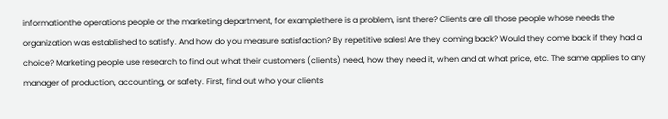informationthe operations people or the marketing department, for examplethere is a problem, isnt there? Clients are all those people whose needs the organization was established to satisfy. And how do you measure satisfaction? By repetitive sales! Are they coming back? Would they come back if they had a choice? Marketing people use research to find out what their customers (clients) need, how they need it, when and at what price, etc. The same applies to any manager of production, accounting, or safety. First, find out who your clients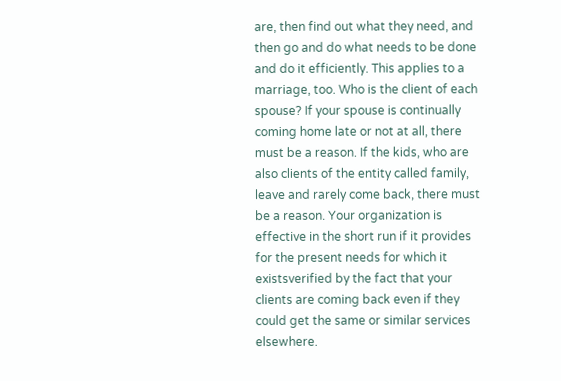are, then find out what they need, and then go and do what needs to be done and do it efficiently. This applies to a marriage, too. Who is the client of each spouse? If your spouse is continually coming home late or not at all, there must be a reason. If the kids, who are also clients of the entity called family, leave and rarely come back, there must be a reason. Your organization is effective in the short run if it provides for the present needs for which it existsverified by the fact that your clients are coming back even if they could get the same or similar services elsewhere.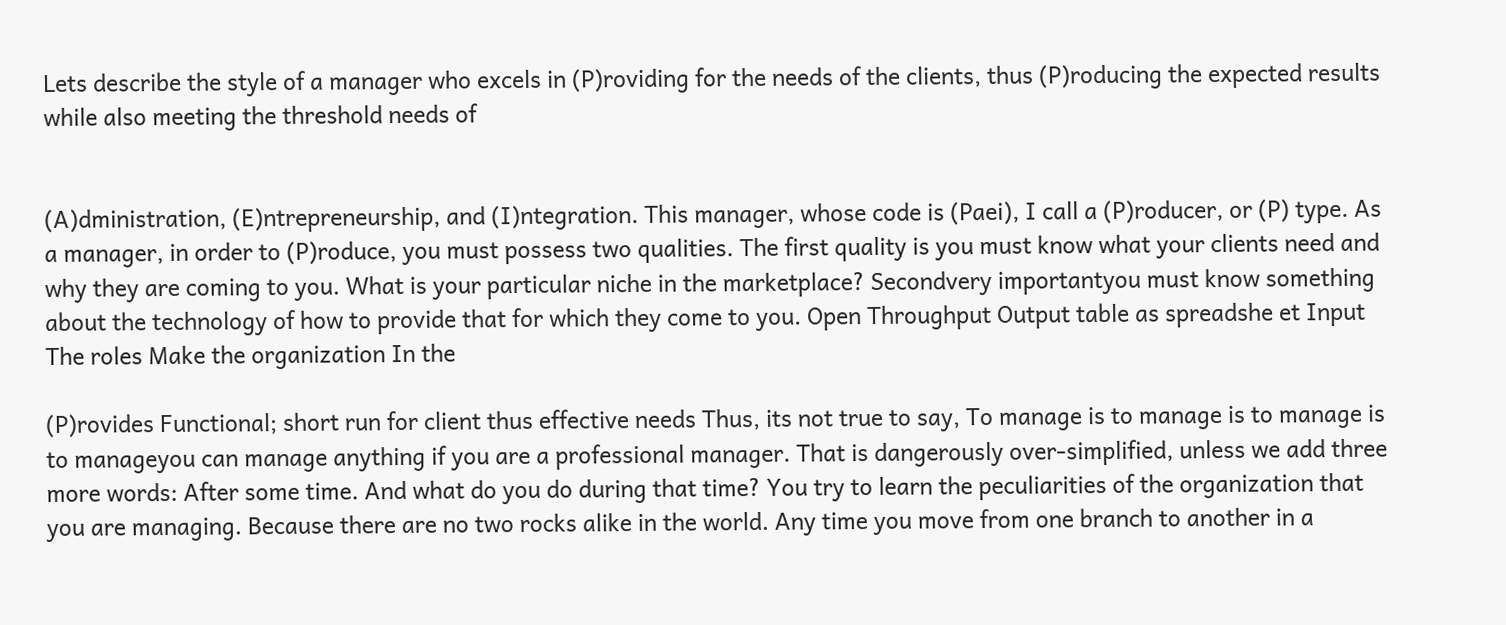Lets describe the style of a manager who excels in (P)roviding for the needs of the clients, thus (P)roducing the expected results while also meeting the threshold needs of


(A)dministration, (E)ntrepreneurship, and (I)ntegration. This manager, whose code is (Paei), I call a (P)roducer, or (P) type. As a manager, in order to (P)roduce, you must possess two qualities. The first quality is you must know what your clients need and why they are coming to you. What is your particular niche in the marketplace? Secondvery importantyou must know something about the technology of how to provide that for which they come to you. Open Throughput Output table as spreadshe et Input The roles Make the organization In the

(P)rovides Functional; short run for client thus effective needs Thus, its not true to say, To manage is to manage is to manage is to manageyou can manage anything if you are a professional manager. That is dangerously over-simplified, unless we add three more words: After some time. And what do you do during that time? You try to learn the peculiarities of the organization that you are managing. Because there are no two rocks alike in the world. Any time you move from one branch to another in a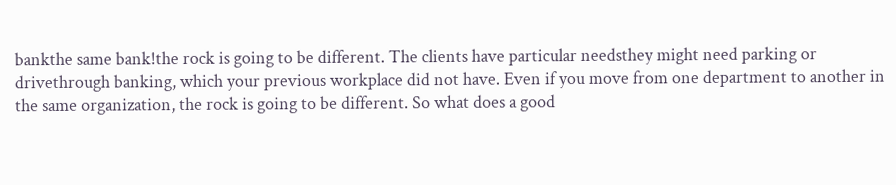bankthe same bank!the rock is going to be different. The clients have particular needsthey might need parking or drivethrough banking, which your previous workplace did not have. Even if you move from one department to another in the same organization, the rock is going to be different. So what does a good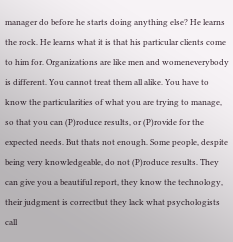manager do before he starts doing anything else? He learns the rock. He learns what it is that his particular clients come to him for. Organizations are like men and womeneverybody is different. You cannot treat them all alike. You have to know the particularities of what you are trying to manage, so that you can (P)roduce results, or (P)rovide for the expected needs. But thats not enough. Some people, despite being very knowledgeable, do not (P)roduce results. They can give you a beautiful report, they know the technology, their judgment is correctbut they lack what psychologists call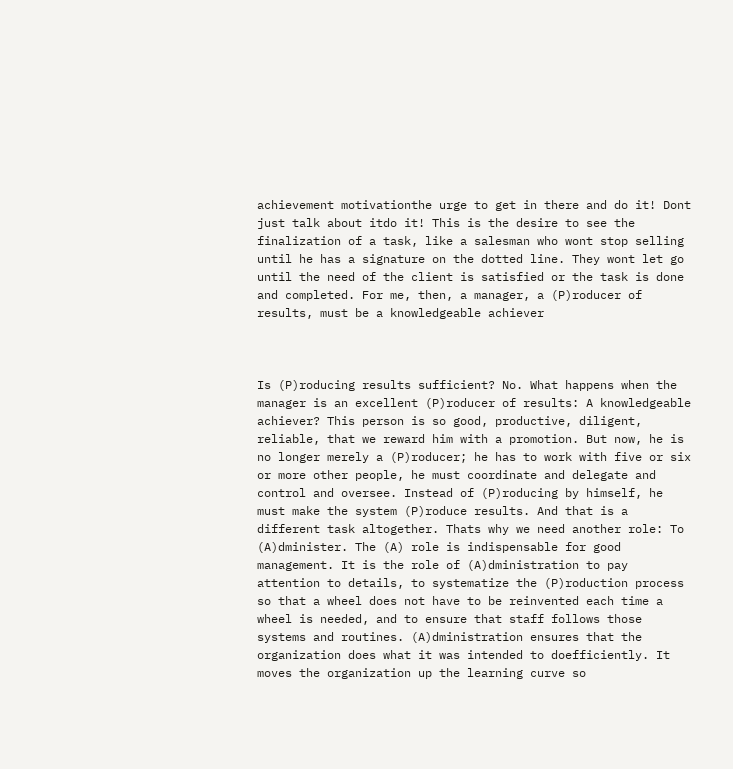achievement motivationthe urge to get in there and do it! Dont just talk about itdo it! This is the desire to see the finalization of a task, like a salesman who wont stop selling until he has a signature on the dotted line. They wont let go until the need of the client is satisfied or the task is done and completed. For me, then, a manager, a (P)roducer of results, must be a knowledgeable achiever



Is (P)roducing results sufficient? No. What happens when the manager is an excellent (P)roducer of results: A knowledgeable achiever? This person is so good, productive, diligent, reliable, that we reward him with a promotion. But now, he is no longer merely a (P)roducer; he has to work with five or six or more other people, he must coordinate and delegate and control and oversee. Instead of (P)roducing by himself, he must make the system (P)roduce results. And that is a different task altogether. Thats why we need another role: To (A)dminister. The (A) role is indispensable for good management. It is the role of (A)dministration to pay attention to details, to systematize the (P)roduction process so that a wheel does not have to be reinvented each time a wheel is needed, and to ensure that staff follows those systems and routines. (A)dministration ensures that the organization does what it was intended to doefficiently. It moves the organization up the learning curve so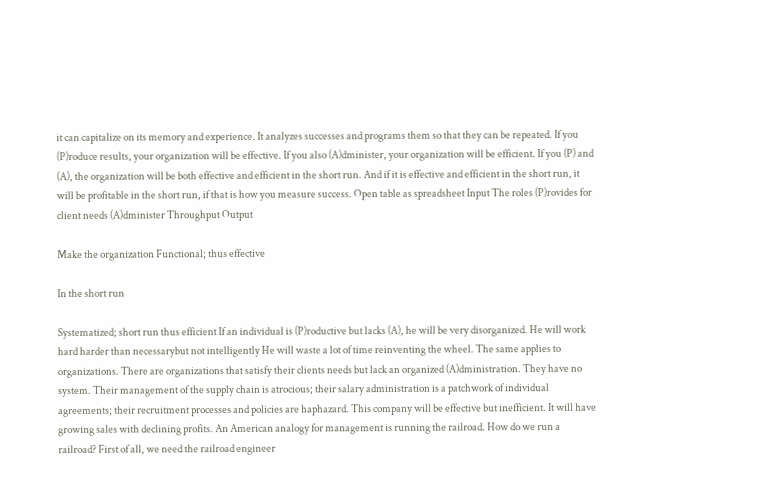it can capitalize on its memory and experience. It analyzes successes and programs them so that they can be repeated. If you (P)roduce results, your organization will be effective. If you also (A)dminister, your organization will be efficient. If you (P) and (A), the organization will be both effective and efficient in the short run. And if it is effective and efficient in the short run, it will be profitable in the short run, if that is how you measure success. Open table as spreadsheet Input The roles (P)rovides for client needs (A)dminister Throughput Output

Make the organization Functional; thus effective

In the short run

Systematized; short run thus efficient If an individual is (P)roductive but lacks (A), he will be very disorganized. He will work hard harder than necessarybut not intelligently He will waste a lot of time reinventing the wheel. The same applies to organizations. There are organizations that satisfy their clients needs but lack an organized (A)dministration. They have no system. Their management of the supply chain is atrocious; their salary administration is a patchwork of individual agreements; their recruitment processes and policies are haphazard. This company will be effective but inefficient. It will have growing sales with declining profits. An American analogy for management is running the railroad. How do we run a railroad? First of all, we need the railroad engineer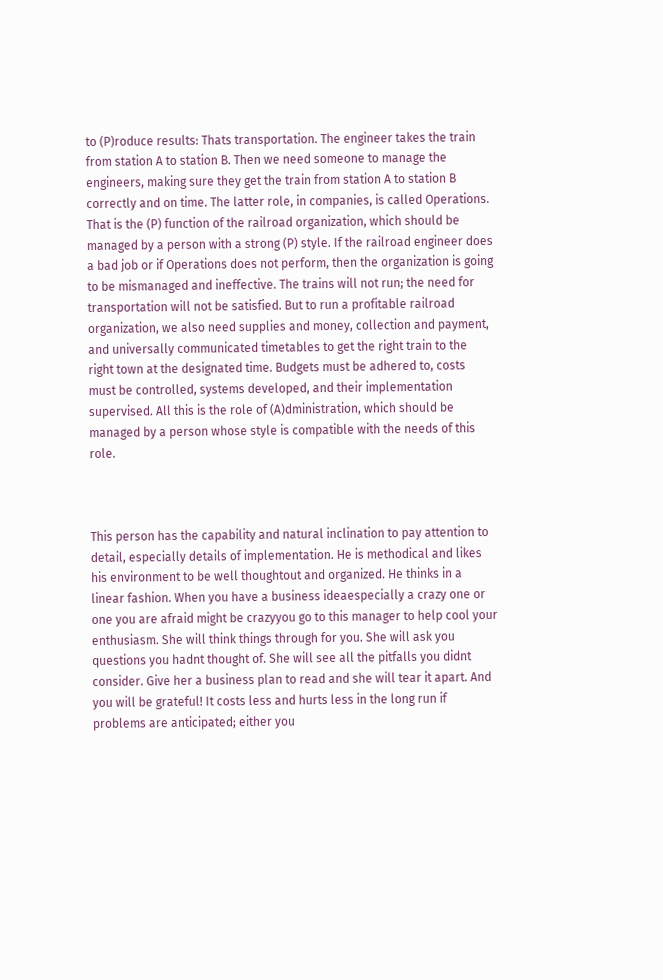to (P)roduce results: Thats transportation. The engineer takes the train from station A to station B. Then we need someone to manage the engineers, making sure they get the train from station A to station B correctly and on time. The latter role, in companies, is called Operations. That is the (P) function of the railroad organization, which should be managed by a person with a strong (P) style. If the railroad engineer does a bad job or if Operations does not perform, then the organization is going to be mismanaged and ineffective. The trains will not run; the need for transportation will not be satisfied. But to run a profitable railroad organization, we also need supplies and money, collection and payment, and universally communicated timetables to get the right train to the right town at the designated time. Budgets must be adhered to, costs must be controlled, systems developed, and their implementation supervised. All this is the role of (A)dministration, which should be managed by a person whose style is compatible with the needs of this role.



This person has the capability and natural inclination to pay attention to detail, especially details of implementation. He is methodical and likes his environment to be well thoughtout and organized. He thinks in a linear fashion. When you have a business ideaespecially a crazy one or one you are afraid might be crazyyou go to this manager to help cool your enthusiasm. She will think things through for you. She will ask you questions you hadnt thought of. She will see all the pitfalls you didnt consider. Give her a business plan to read and she will tear it apart. And you will be grateful! It costs less and hurts less in the long run if problems are anticipated; either you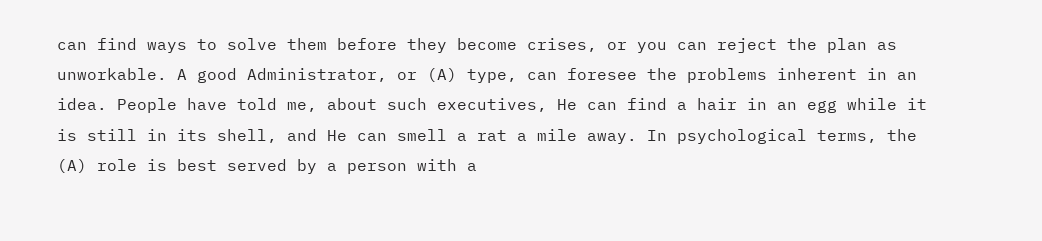can find ways to solve them before they become crises, or you can reject the plan as unworkable. A good Administrator, or (A) type, can foresee the problems inherent in an idea. People have told me, about such executives, He can find a hair in an egg while it is still in its shell, and He can smell a rat a mile away. In psychological terms, the (A) role is best served by a person with a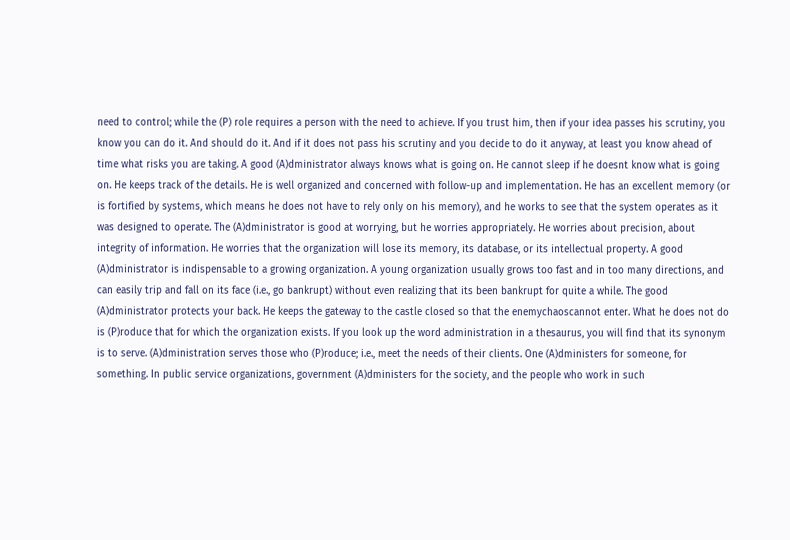need to control; while the (P) role requires a person with the need to achieve. If you trust him, then if your idea passes his scrutiny, you know you can do it. And should do it. And if it does not pass his scrutiny and you decide to do it anyway, at least you know ahead of time what risks you are taking. A good (A)dministrator always knows what is going on. He cannot sleep if he doesnt know what is going on. He keeps track of the details. He is well organized and concerned with follow-up and implementation. He has an excellent memory (or is fortified by systems, which means he does not have to rely only on his memory), and he works to see that the system operates as it was designed to operate. The (A)dministrator is good at worrying, but he worries appropriately. He worries about precision, about integrity of information. He worries that the organization will lose its memory, its database, or its intellectual property. A good (A)dministrator is indispensable to a growing organization. A young organization usually grows too fast and in too many directions, and can easily trip and fall on its face (i.e., go bankrupt) without even realizing that its been bankrupt for quite a while. The good (A)dministrator protects your back. He keeps the gateway to the castle closed so that the enemychaoscannot enter. What he does not do is (P)roduce that for which the organization exists. If you look up the word administration in a thesaurus, you will find that its synonym is to serve. (A)dministration serves those who (P)roduce; i.e., meet the needs of their clients. One (A)dministers for someone, for something. In public service organizations, government (A)dministers for the society, and the people who work in such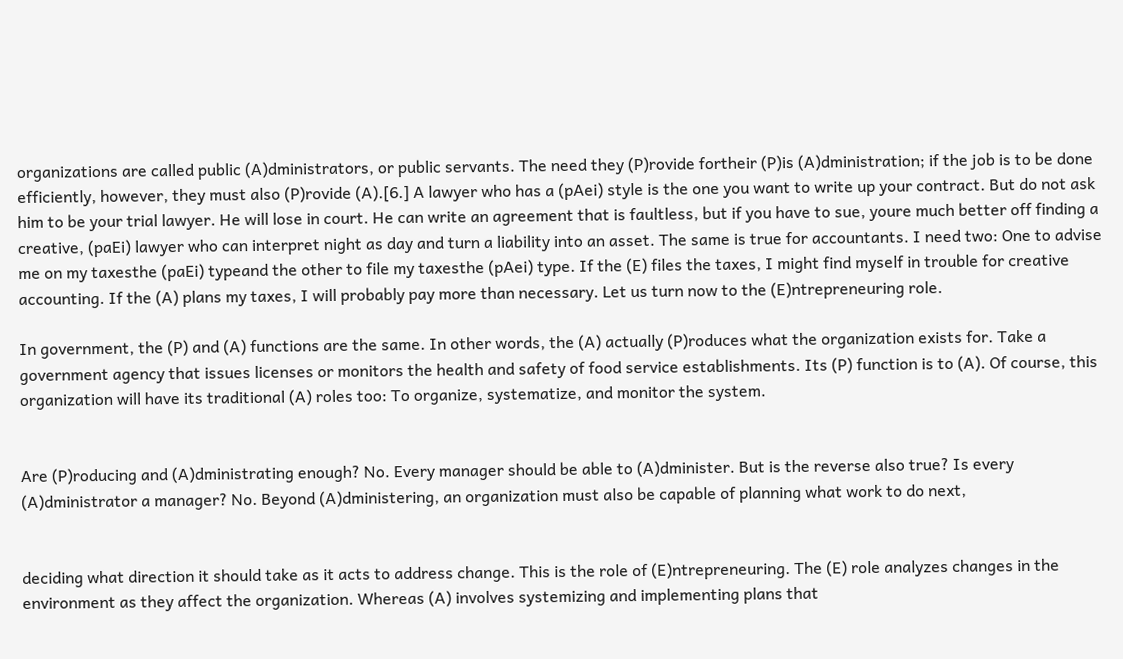organizations are called public (A)dministrators, or public servants. The need they (P)rovide fortheir (P)is (A)dministration; if the job is to be done efficiently, however, they must also (P)rovide (A).[6.] A lawyer who has a (pAei) style is the one you want to write up your contract. But do not ask him to be your trial lawyer. He will lose in court. He can write an agreement that is faultless, but if you have to sue, youre much better off finding a creative, (paEi) lawyer who can interpret night as day and turn a liability into an asset. The same is true for accountants. I need two: One to advise me on my taxesthe (paEi) typeand the other to file my taxesthe (pAei) type. If the (E) files the taxes, I might find myself in trouble for creative accounting. If the (A) plans my taxes, I will probably pay more than necessary. Let us turn now to the (E)ntrepreneuring role.

In government, the (P) and (A) functions are the same. In other words, the (A) actually (P)roduces what the organization exists for. Take a government agency that issues licenses or monitors the health and safety of food service establishments. Its (P) function is to (A). Of course, this organization will have its traditional (A) roles too: To organize, systematize, and monitor the system.


Are (P)roducing and (A)dministrating enough? No. Every manager should be able to (A)dminister. But is the reverse also true? Is every (A)dministrator a manager? No. Beyond (A)dministering, an organization must also be capable of planning what work to do next,


deciding what direction it should take as it acts to address change. This is the role of (E)ntrepreneuring. The (E) role analyzes changes in the environment as they affect the organization. Whereas (A) involves systemizing and implementing plans that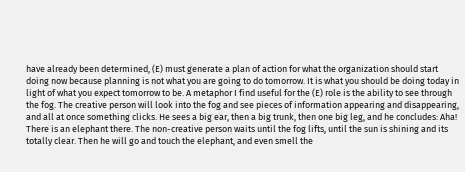have already been determined, (E) must generate a plan of action for what the organization should start doing now because planning is not what you are going to do tomorrow. It is what you should be doing today in light of what you expect tomorrow to be. A metaphor I find useful for the (E) role is the ability to see through the fog. The creative person will look into the fog and see pieces of information appearing and disappearing, and all at once something clicks. He sees a big ear, then a big trunk, then one big leg, and he concludes: Aha! There is an elephant there. The non-creative person waits until the fog lifts, until the sun is shining and its totally clear. Then he will go and touch the elephant, and even smell the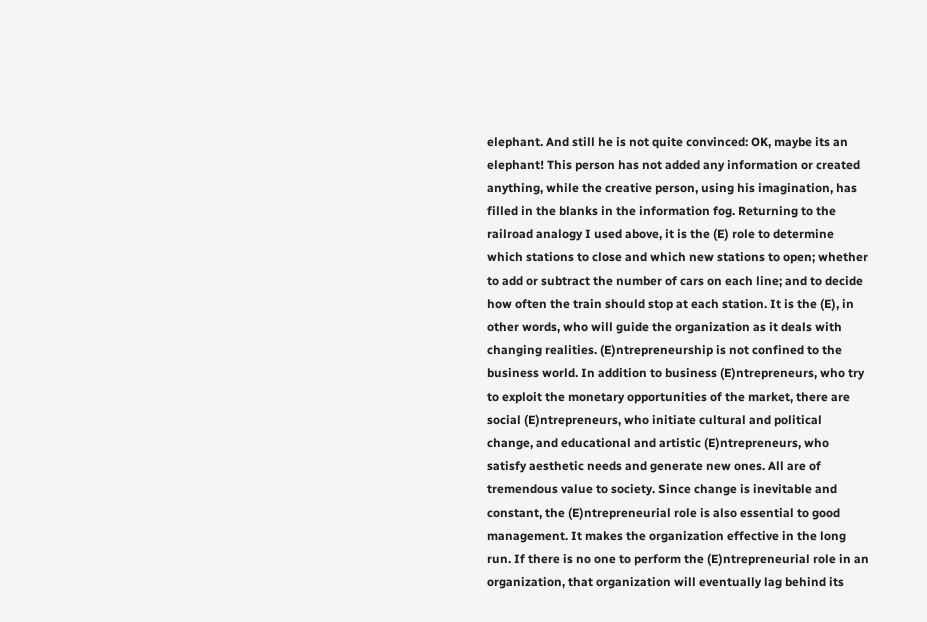elephant. And still he is not quite convinced: OK, maybe its an elephant! This person has not added any information or created anything, while the creative person, using his imagination, has filled in the blanks in the information fog. Returning to the railroad analogy I used above, it is the (E) role to determine which stations to close and which new stations to open; whether to add or subtract the number of cars on each line; and to decide how often the train should stop at each station. It is the (E), in other words, who will guide the organization as it deals with changing realities. (E)ntrepreneurship is not confined to the business world. In addition to business (E)ntrepreneurs, who try to exploit the monetary opportunities of the market, there are social (E)ntrepreneurs, who initiate cultural and political change, and educational and artistic (E)ntrepreneurs, who satisfy aesthetic needs and generate new ones. All are of tremendous value to society. Since change is inevitable and constant, the (E)ntrepreneurial role is also essential to good management. It makes the organization effective in the long run. If there is no one to perform the (E)ntrepreneurial role in an organization, that organization will eventually lag behind its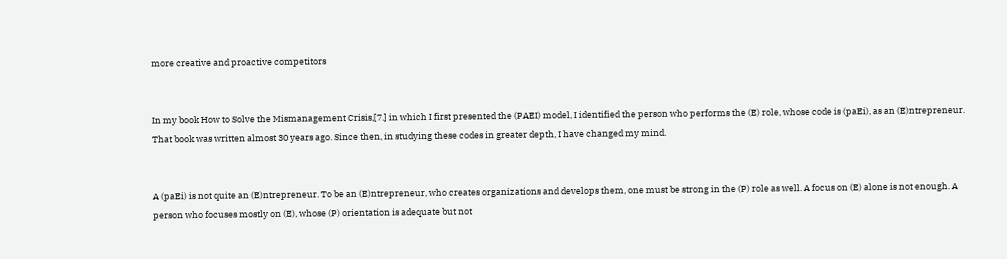more creative and proactive competitors


In my book How to Solve the Mismanagement Crisis,[7.] in which I first presented the (PAEI) model, I identified the person who performs the (E) role, whose code is (paEi), as an (E)ntrepreneur. That book was written almost 30 years ago. Since then, in studying these codes in greater depth, I have changed my mind.


A (paEi) is not quite an (E)ntrepreneur. To be an (E)ntrepreneur, who creates organizations and develops them, one must be strong in the (P) role as well. A focus on (E) alone is not enough. A person who focuses mostly on (E), whose (P) orientation is adequate but not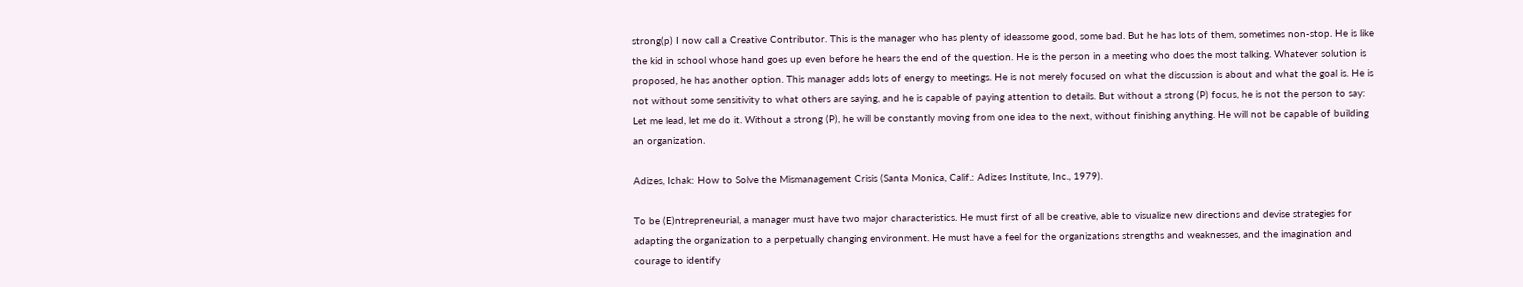strong(p) I now call a Creative Contributor. This is the manager who has plenty of ideassome good, some bad. But he has lots of them, sometimes non-stop. He is like the kid in school whose hand goes up even before he hears the end of the question. He is the person in a meeting who does the most talking. Whatever solution is proposed, he has another option. This manager adds lots of energy to meetings. He is not merely focused on what the discussion is about and what the goal is. He is not without some sensitivity to what others are saying, and he is capable of paying attention to details. But without a strong (P) focus, he is not the person to say: Let me lead, let me do it. Without a strong (P), he will be constantly moving from one idea to the next, without finishing anything. He will not be capable of building an organization.

Adizes, Ichak: How to Solve the Mismanagement Crisis (Santa Monica, Calif.: Adizes Institute, Inc., 1979).

To be (E)ntrepreneurial, a manager must have two major characteristics. He must first of all be creative, able to visualize new directions and devise strategies for adapting the organization to a perpetually changing environment. He must have a feel for the organizations strengths and weaknesses, and the imagination and courage to identify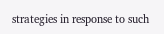strategies in response to such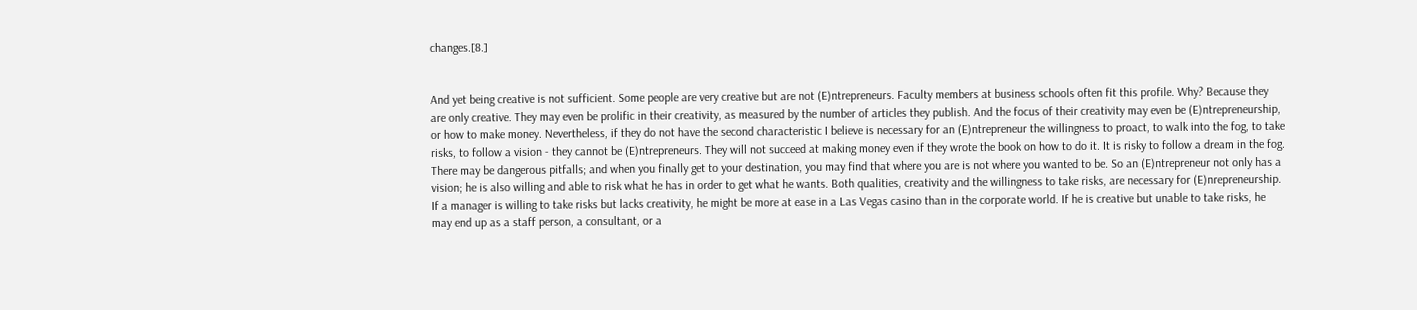changes.[8.]


And yet being creative is not sufficient. Some people are very creative but are not (E)ntrepreneurs. Faculty members at business schools often fit this profile. Why? Because they are only creative. They may even be prolific in their creativity, as measured by the number of articles they publish. And the focus of their creativity may even be (E)ntrepreneurship, or how to make money. Nevertheless, if they do not have the second characteristic I believe is necessary for an (E)ntrepreneur the willingness to proact, to walk into the fog, to take risks, to follow a vision - they cannot be (E)ntrepreneurs. They will not succeed at making money even if they wrote the book on how to do it. It is risky to follow a dream in the fog. There may be dangerous pitfalls; and when you finally get to your destination, you may find that where you are is not where you wanted to be. So an (E)ntrepreneur not only has a vision; he is also willing and able to risk what he has in order to get what he wants. Both qualities, creativity and the willingness to take risks, are necessary for (E)nrepreneurship. If a manager is willing to take risks but lacks creativity, he might be more at ease in a Las Vegas casino than in the corporate world. If he is creative but unable to take risks, he may end up as a staff person, a consultant, or a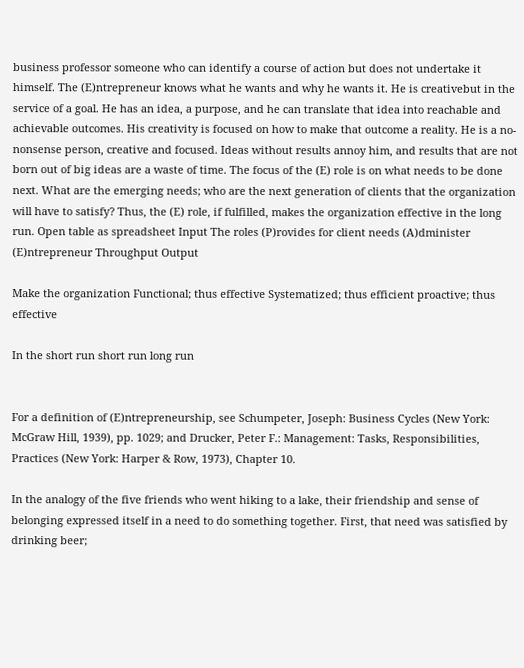business professor someone who can identify a course of action but does not undertake it himself. The (E)ntrepreneur knows what he wants and why he wants it. He is creativebut in the service of a goal. He has an idea, a purpose, and he can translate that idea into reachable and achievable outcomes. His creativity is focused on how to make that outcome a reality. He is a no-nonsense person, creative and focused. Ideas without results annoy him, and results that are not born out of big ideas are a waste of time. The focus of the (E) role is on what needs to be done next. What are the emerging needs; who are the next generation of clients that the organization will have to satisfy? Thus, the (E) role, if fulfilled, makes the organization effective in the long run. Open table as spreadsheet Input The roles (P)rovides for client needs (A)dminister (E)ntrepreneur Throughput Output

Make the organization Functional; thus effective Systematized; thus efficient proactive; thus effective

In the short run short run long run


For a definition of (E)ntrepreneurship, see Schumpeter, Joseph: Business Cycles (New York: McGraw Hill, 1939), pp. 1029; and Drucker, Peter F.: Management: Tasks, Responsibilities, Practices (New York: Harper & Row, 1973), Chapter 10.

In the analogy of the five friends who went hiking to a lake, their friendship and sense of belonging expressed itself in a need to do something together. First, that need was satisfied by drinking beer;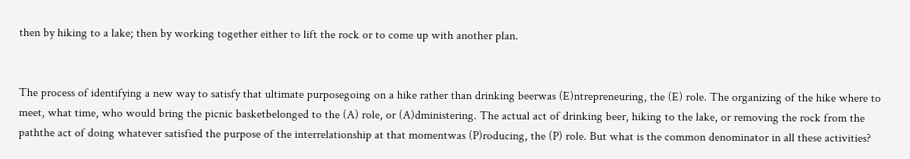then by hiking to a lake; then by working together either to lift the rock or to come up with another plan.


The process of identifying a new way to satisfy that ultimate purposegoing on a hike rather than drinking beerwas (E)ntrepreneuring, the (E) role. The organizing of the hike where to meet, what time, who would bring the picnic basketbelonged to the (A) role, or (A)dministering. The actual act of drinking beer, hiking to the lake, or removing the rock from the paththe act of doing whatever satisfied the purpose of the interrelationship at that momentwas (P)roducing, the (P) role. But what is the common denominator in all these activities?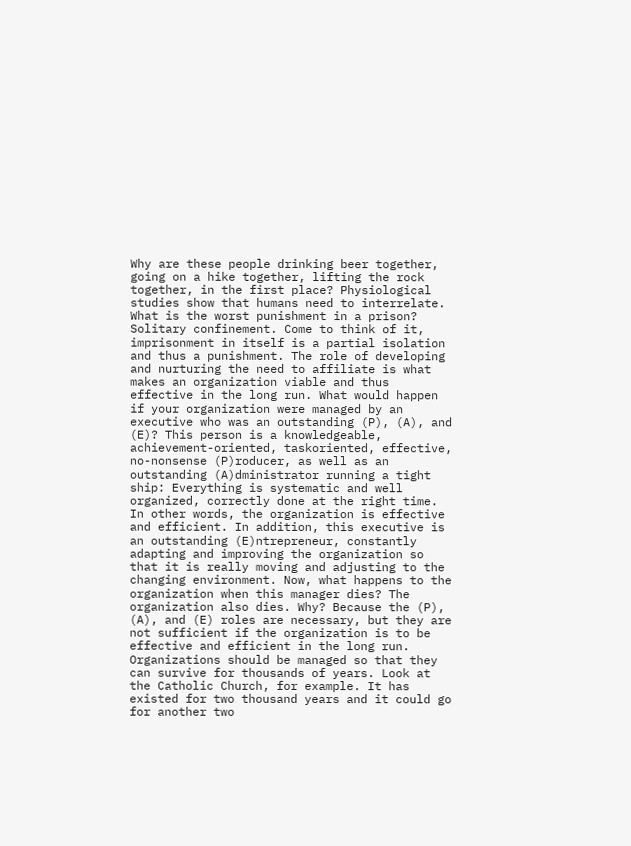Why are these people drinking beer together, going on a hike together, lifting the rock together, in the first place? Physiological studies show that humans need to interrelate. What is the worst punishment in a prison? Solitary confinement. Come to think of it, imprisonment in itself is a partial isolation and thus a punishment. The role of developing and nurturing the need to affiliate is what makes an organization viable and thus effective in the long run. What would happen if your organization were managed by an executive who was an outstanding (P), (A), and (E)? This person is a knowledgeable, achievement-oriented, taskoriented, effective, no-nonsense (P)roducer, as well as an outstanding (A)dministrator running a tight ship: Everything is systematic and well organized, correctly done at the right time. In other words, the organization is effective and efficient. In addition, this executive is an outstanding (E)ntrepreneur, constantly adapting and improving the organization so that it is really moving and adjusting to the changing environment. Now, what happens to the organization when this manager dies? The organization also dies. Why? Because the (P), (A), and (E) roles are necessary, but they are not sufficient if the organization is to be effective and efficient in the long run. Organizations should be managed so that they can survive for thousands of years. Look at the Catholic Church, for example. It has existed for two thousand years and it could go for another two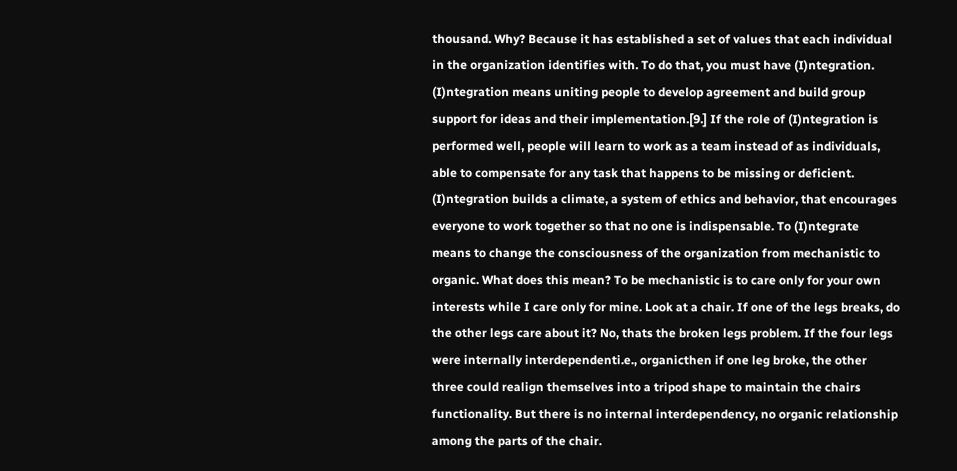thousand. Why? Because it has established a set of values that each individual in the organization identifies with. To do that, you must have (I)ntegration. (I)ntegration means uniting people to develop agreement and build group support for ideas and their implementation.[9.] If the role of (I)ntegration is performed well, people will learn to work as a team instead of as individuals, able to compensate for any task that happens to be missing or deficient. (I)ntegration builds a climate, a system of ethics and behavior, that encourages everyone to work together so that no one is indispensable. To (I)ntegrate means to change the consciousness of the organization from mechanistic to organic. What does this mean? To be mechanistic is to care only for your own interests while I care only for mine. Look at a chair. If one of the legs breaks, do the other legs care about it? No, thats the broken legs problem. If the four legs were internally interdependenti.e., organicthen if one leg broke, the other three could realign themselves into a tripod shape to maintain the chairs functionality. But there is no internal interdependency, no organic relationship among the parts of the chair.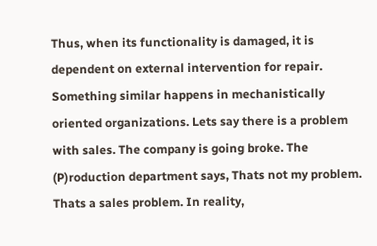Thus, when its functionality is damaged, it is dependent on external intervention for repair. Something similar happens in mechanistically oriented organizations. Lets say there is a problem with sales. The company is going broke. The (P)roduction department says, Thats not my problem. Thats a sales problem. In reality,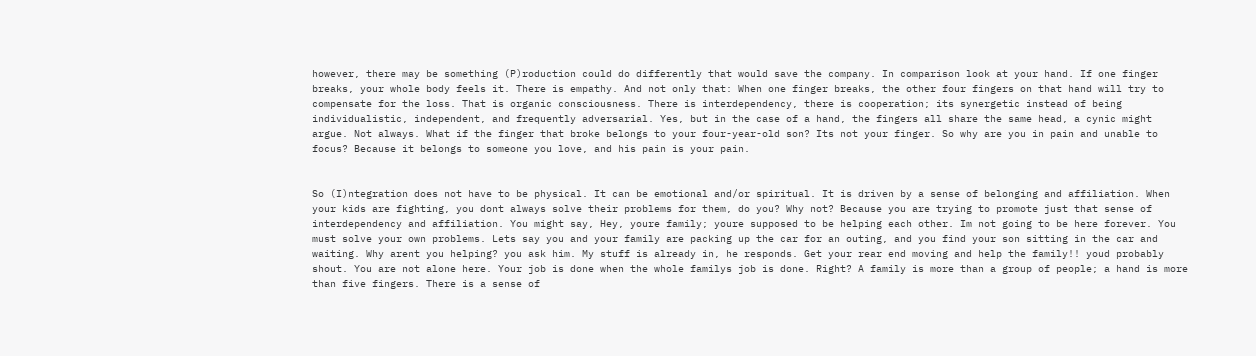however, there may be something (P)roduction could do differently that would save the company. In comparison look at your hand. If one finger breaks, your whole body feels it. There is empathy. And not only that: When one finger breaks, the other four fingers on that hand will try to compensate for the loss. That is organic consciousness. There is interdependency, there is cooperation; its synergetic instead of being individualistic, independent, and frequently adversarial. Yes, but in the case of a hand, the fingers all share the same head, a cynic might argue. Not always. What if the finger that broke belongs to your four-year-old son? Its not your finger. So why are you in pain and unable to focus? Because it belongs to someone you love, and his pain is your pain.


So (I)ntegration does not have to be physical. It can be emotional and/or spiritual. It is driven by a sense of belonging and affiliation. When your kids are fighting, you dont always solve their problems for them, do you? Why not? Because you are trying to promote just that sense of interdependency and affiliation. You might say, Hey, youre family; youre supposed to be helping each other. Im not going to be here forever. You must solve your own problems. Lets say you and your family are packing up the car for an outing, and you find your son sitting in the car and waiting. Why arent you helping? you ask him. My stuff is already in, he responds. Get your rear end moving and help the family!! youd probably shout. You are not alone here. Your job is done when the whole familys job is done. Right? A family is more than a group of people; a hand is more than five fingers. There is a sense of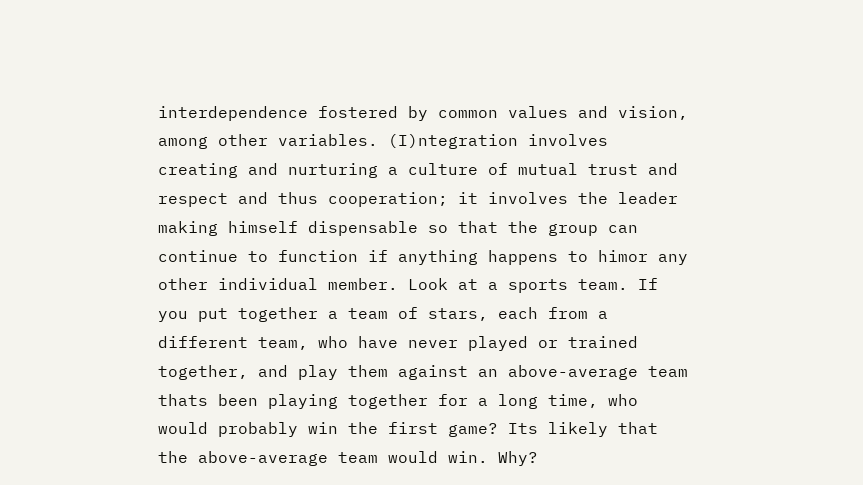interdependence fostered by common values and vision, among other variables. (I)ntegration involves creating and nurturing a culture of mutual trust and respect and thus cooperation; it involves the leader making himself dispensable so that the group can continue to function if anything happens to himor any other individual member. Look at a sports team. If you put together a team of stars, each from a different team, who have never played or trained together, and play them against an above-average team thats been playing together for a long time, who would probably win the first game? Its likely that the above-average team would win. Why?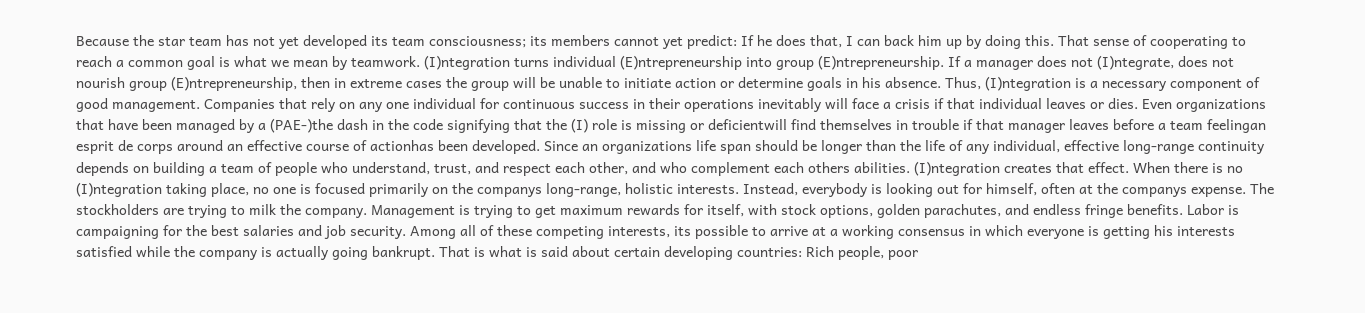Because the star team has not yet developed its team consciousness; its members cannot yet predict: If he does that, I can back him up by doing this. That sense of cooperating to reach a common goal is what we mean by teamwork. (I)ntegration turns individual (E)ntrepreneurship into group (E)ntrepreneurship. If a manager does not (I)ntegrate, does not nourish group (E)ntrepreneurship, then in extreme cases the group will be unable to initiate action or determine goals in his absence. Thus, (I)ntegration is a necessary component of good management. Companies that rely on any one individual for continuous success in their operations inevitably will face a crisis if that individual leaves or dies. Even organizations that have been managed by a (PAE-)the dash in the code signifying that the (I) role is missing or deficientwill find themselves in trouble if that manager leaves before a team feelingan esprit de corps around an effective course of actionhas been developed. Since an organizations life span should be longer than the life of any individual, effective long-range continuity depends on building a team of people who understand, trust, and respect each other, and who complement each others abilities. (I)ntegration creates that effect. When there is no (I)ntegration taking place, no one is focused primarily on the companys long-range, holistic interests. Instead, everybody is looking out for himself, often at the companys expense. The stockholders are trying to milk the company. Management is trying to get maximum rewards for itself, with stock options, golden parachutes, and endless fringe benefits. Labor is campaigning for the best salaries and job security. Among all of these competing interests, its possible to arrive at a working consensus in which everyone is getting his interests satisfied while the company is actually going bankrupt. That is what is said about certain developing countries: Rich people, poor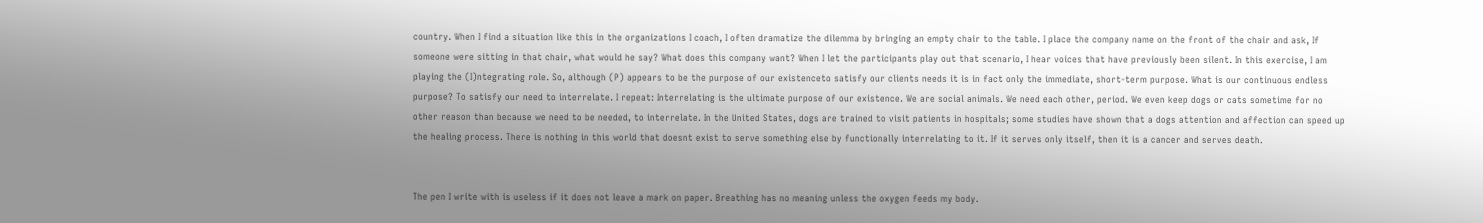country. When I find a situation like this in the organizations I coach, I often dramatize the dilemma by bringing an empty chair to the table. I place the company name on the front of the chair and ask, If someone were sitting in that chair, what would he say? What does this company want? When I let the participants play out that scenario, I hear voices that have previously been silent. In this exercise, I am playing the (I)ntegrating role. So, although (P) appears to be the purpose of our existenceto satisfy our clients needs it is in fact only the immediate, short-term purpose. What is our continuous endless purpose? To satisfy our need to interrelate. I repeat: Interrelating is the ultimate purpose of our existence. We are social animals. We need each other, period. We even keep dogs or cats sometime for no other reason than because we need to be needed, to interrelate. In the United States, dogs are trained to visit patients in hospitals; some studies have shown that a dogs attention and affection can speed up the healing process. There is nothing in this world that doesnt exist to serve something else by functionally interrelating to it. If it serves only itself, then it is a cancer and serves death.


The pen I write with is useless if it does not leave a mark on paper. Breathing has no meaning unless the oxygen feeds my body.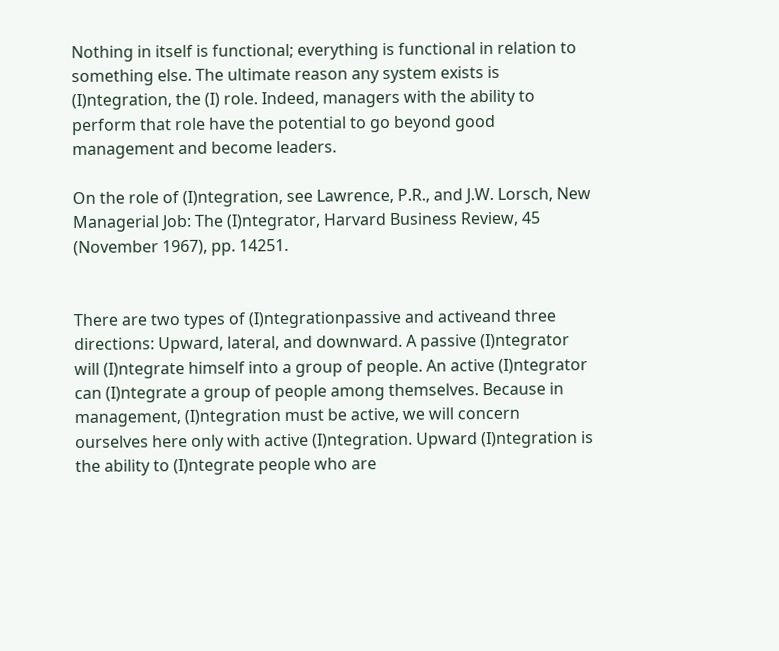Nothing in itself is functional; everything is functional in relation to something else. The ultimate reason any system exists is (I)ntegration, the (I) role. Indeed, managers with the ability to perform that role have the potential to go beyond good management and become leaders.

On the role of (I)ntegration, see Lawrence, P.R., and J.W. Lorsch, New Managerial Job: The (I)ntegrator, Harvard Business Review, 45 (November 1967), pp. 14251.


There are two types of (I)ntegrationpassive and activeand three directions: Upward, lateral, and downward. A passive (I)ntegrator will (I)ntegrate himself into a group of people. An active (I)ntegrator can (I)ntegrate a group of people among themselves. Because in management, (I)ntegration must be active, we will concern ourselves here only with active (I)ntegration. Upward (I)ntegration is the ability to (I)ntegrate people who are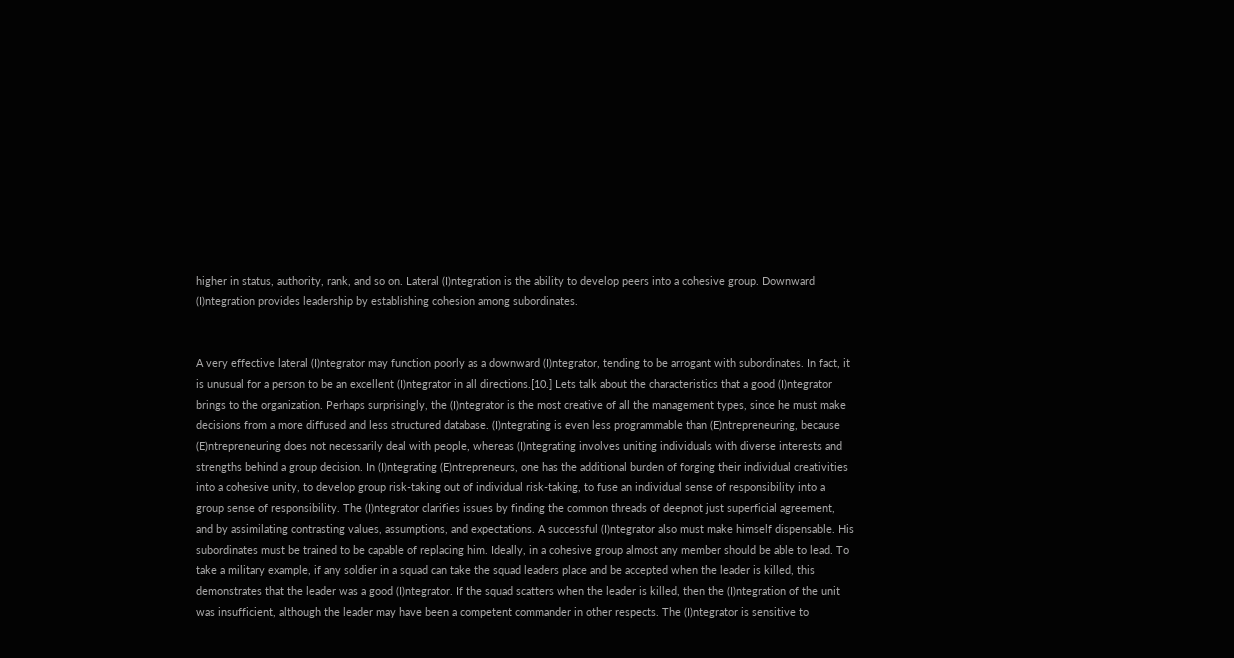higher in status, authority, rank, and so on. Lateral (I)ntegration is the ability to develop peers into a cohesive group. Downward (I)ntegration provides leadership by establishing cohesion among subordinates.


A very effective lateral (I)ntegrator may function poorly as a downward (I)ntegrator, tending to be arrogant with subordinates. In fact, it is unusual for a person to be an excellent (I)ntegrator in all directions.[10.] Lets talk about the characteristics that a good (I)ntegrator brings to the organization. Perhaps surprisingly, the (I)ntegrator is the most creative of all the management types, since he must make decisions from a more diffused and less structured database. (I)ntegrating is even less programmable than (E)ntrepreneuring, because (E)ntrepreneuring does not necessarily deal with people, whereas (I)ntegrating involves uniting individuals with diverse interests and strengths behind a group decision. In (I)ntegrating (E)ntrepreneurs, one has the additional burden of forging their individual creativities into a cohesive unity, to develop group risk-taking out of individual risk-taking, to fuse an individual sense of responsibility into a group sense of responsibility. The (I)ntegrator clarifies issues by finding the common threads of deepnot just superficial agreement, and by assimilating contrasting values, assumptions, and expectations. A successful (I)ntegrator also must make himself dispensable. His subordinates must be trained to be capable of replacing him. Ideally, in a cohesive group almost any member should be able to lead. To take a military example, if any soldier in a squad can take the squad leaders place and be accepted when the leader is killed, this demonstrates that the leader was a good (I)ntegrator. If the squad scatters when the leader is killed, then the (I)ntegration of the unit was insufficient, although the leader may have been a competent commander in other respects. The (I)ntegrator is sensitive to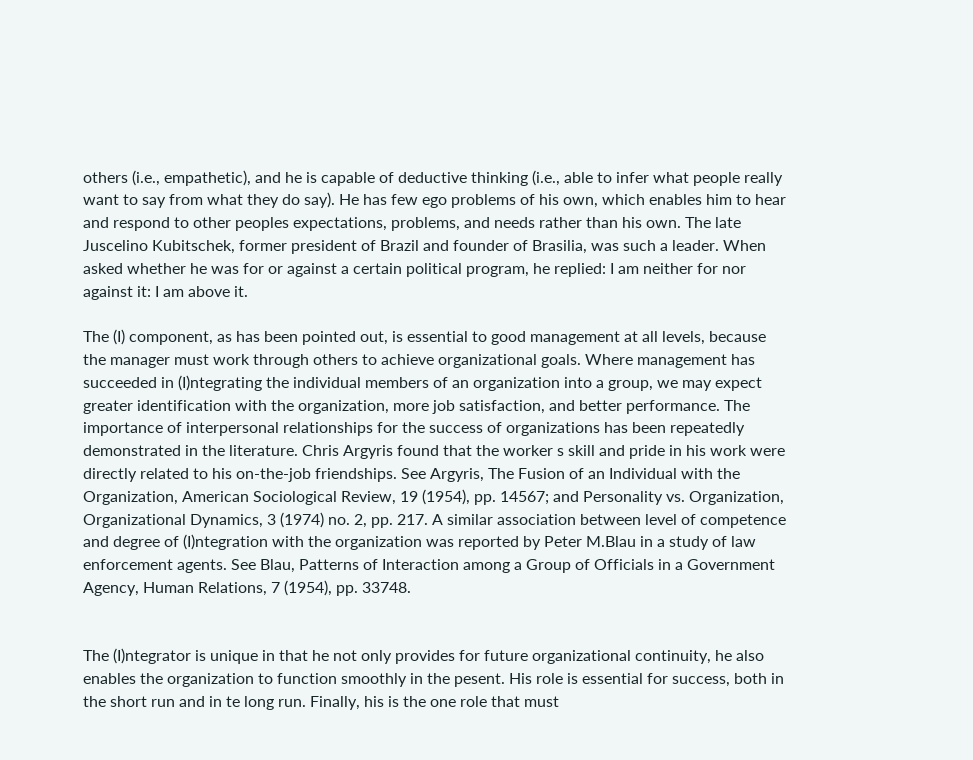others (i.e., empathetic), and he is capable of deductive thinking (i.e., able to infer what people really want to say from what they do say). He has few ego problems of his own, which enables him to hear and respond to other peoples expectations, problems, and needs rather than his own. The late Juscelino Kubitschek, former president of Brazil and founder of Brasilia, was such a leader. When asked whether he was for or against a certain political program, he replied: I am neither for nor against it: I am above it.

The (I) component, as has been pointed out, is essential to good management at all levels, because the manager must work through others to achieve organizational goals. Where management has succeeded in (I)ntegrating the individual members of an organization into a group, we may expect greater identification with the organization, more job satisfaction, and better performance. The importance of interpersonal relationships for the success of organizations has been repeatedly demonstrated in the literature. Chris Argyris found that the worker s skill and pride in his work were directly related to his on-the-job friendships. See Argyris, The Fusion of an Individual with the Organization, American Sociological Review, 19 (1954), pp. 14567; and Personality vs. Organization, Organizational Dynamics, 3 (1974) no. 2, pp. 217. A similar association between level of competence and degree of (I)ntegration with the organization was reported by Peter M.Blau in a study of law enforcement agents. See Blau, Patterns of Interaction among a Group of Officials in a Government Agency, Human Relations, 7 (1954), pp. 33748.


The (I)ntegrator is unique in that he not only provides for future organizational continuity, he also enables the organization to function smoothly in the pesent. His role is essential for success, both in the short run and in te long run. Finally, his is the one role that must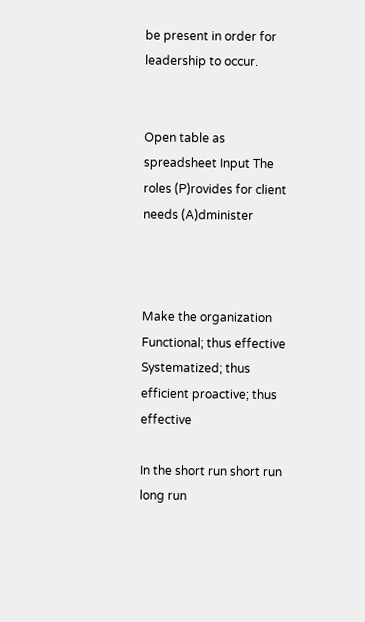be present in order for leadership to occur.


Open table as spreadsheet Input The roles (P)rovides for client needs (A)dminister



Make the organization Functional; thus effective Systematized; thus efficient proactive; thus effective

In the short run short run long run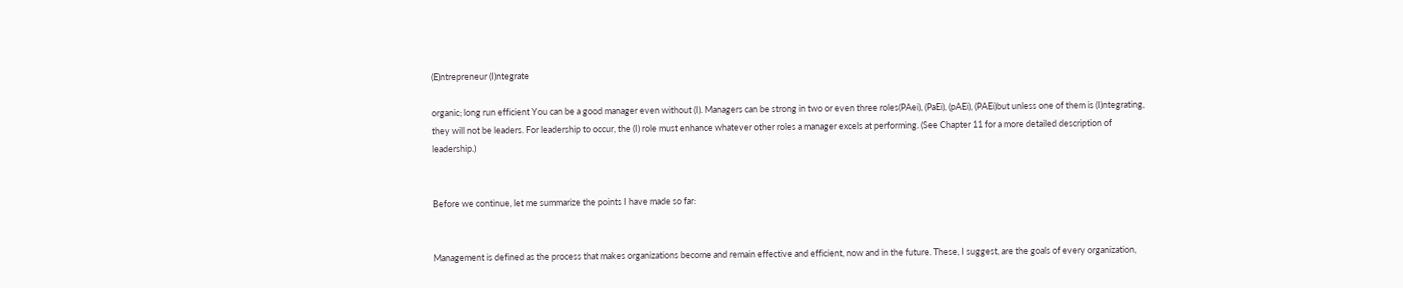(E)ntrepreneur (I)ntegrate

organic; long run efficient You can be a good manager even without (I). Managers can be strong in two or even three roles(PAei), (PaEi), (pAEi), (PAEi)but unless one of them is (I)ntegrating, they will not be leaders. For leadership to occur, the (I) role must enhance whatever other roles a manager excels at performing. (See Chapter 11 for a more detailed description of leadership.)


Before we continue, let me summarize the points I have made so far:


Management is defined as the process that makes organizations become and remain effective and efficient, now and in the future. These, I suggest, are the goals of every organization,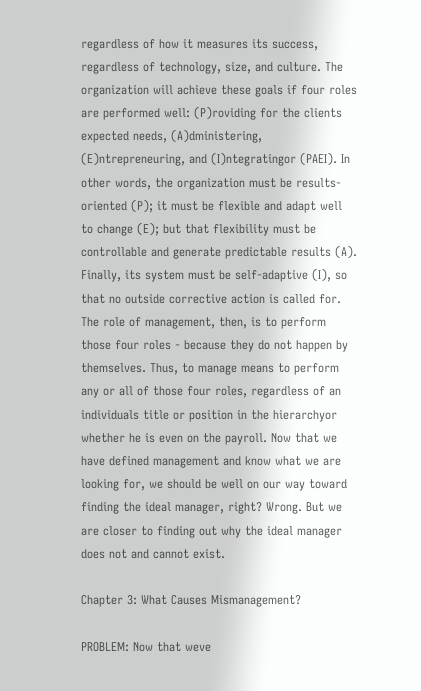regardless of how it measures its success, regardless of technology, size, and culture. The organization will achieve these goals if four roles are performed well: (P)roviding for the clients expected needs, (A)dministering, (E)ntrepreneuring, and (I)ntegratingor (PAEI). In other words, the organization must be results-oriented (P); it must be flexible and adapt well to change (E); but that flexibility must be controllable and generate predictable results (A). Finally, its system must be self-adaptive (I), so that no outside corrective action is called for. The role of management, then, is to perform those four roles - because they do not happen by themselves. Thus, to manage means to perform any or all of those four roles, regardless of an individuals title or position in the hierarchyor whether he is even on the payroll. Now that we have defined management and know what we are looking for, we should be well on our way toward finding the ideal manager, right? Wrong. But we are closer to finding out why the ideal manager does not and cannot exist.

Chapter 3: What Causes Mismanagement?

PROBLEM: Now that weve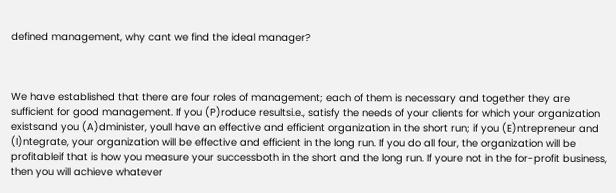defined management, why cant we find the ideal manager?



We have established that there are four roles of management; each of them is necessary and together they are sufficient for good management. If you (P)roduce resultsi.e., satisfy the needs of your clients for which your organization existsand you (A)dminister, youll have an effective and efficient organization in the short run; if you (E)ntrepreneur and (I)ntegrate, your organization will be effective and efficient in the long run. If you do all four, the organization will be profitableif that is how you measure your successboth in the short and the long run. If youre not in the for-profit business, then you will achieve whatever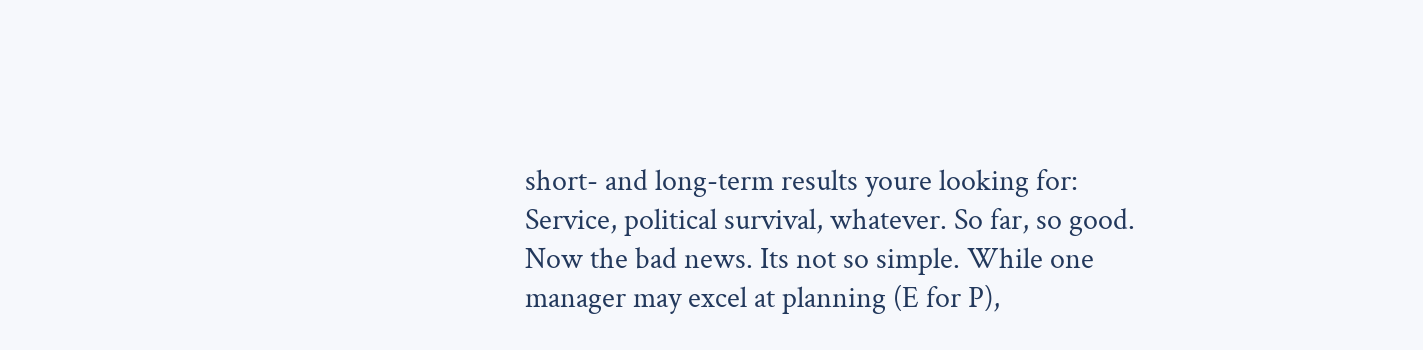short- and long-term results youre looking for: Service, political survival, whatever. So far, so good. Now the bad news. Its not so simple. While one manager may excel at planning (E for P),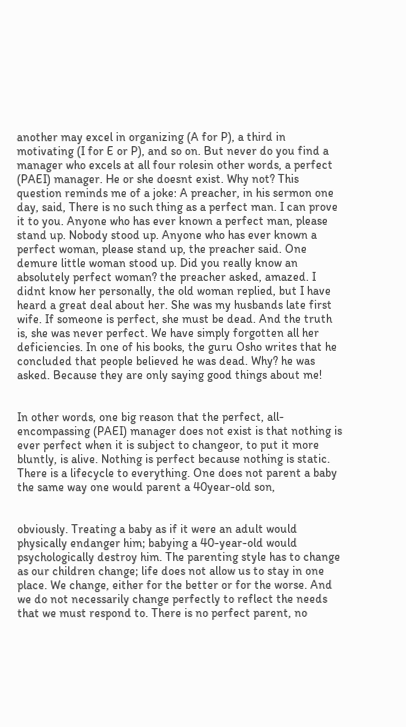another may excel in organizing (A for P), a third in motivating (I for E or P), and so on. But never do you find a manager who excels at all four rolesin other words, a perfect (PAEI) manager. He or she doesnt exist. Why not? This question reminds me of a joke: A preacher, in his sermon one day, said, There is no such thing as a perfect man. I can prove it to you. Anyone who has ever known a perfect man, please stand up. Nobody stood up. Anyone who has ever known a perfect woman, please stand up, the preacher said. One demure little woman stood up. Did you really know an absolutely perfect woman? the preacher asked, amazed. I didnt know her personally, the old woman replied, but I have heard a great deal about her. She was my husbands late first wife. If someone is perfect, she must be dead. And the truth is, she was never perfect. We have simply forgotten all her deficiencies. In one of his books, the guru Osho writes that he concluded that people believed he was dead. Why? he was asked. Because they are only saying good things about me!


In other words, one big reason that the perfect, all-encompassing (PAEI) manager does not exist is that nothing is ever perfect when it is subject to changeor, to put it more bluntly, is alive. Nothing is perfect because nothing is static. There is a lifecycle to everything. One does not parent a baby the same way one would parent a 40year-old son,


obviously. Treating a baby as if it were an adult would physically endanger him; babying a 40-year-old would psychologically destroy him. The parenting style has to change as our children change; life does not allow us to stay in one place. We change, either for the better or for the worse. And we do not necessarily change perfectly to reflect the needs that we must respond to. There is no perfect parent, no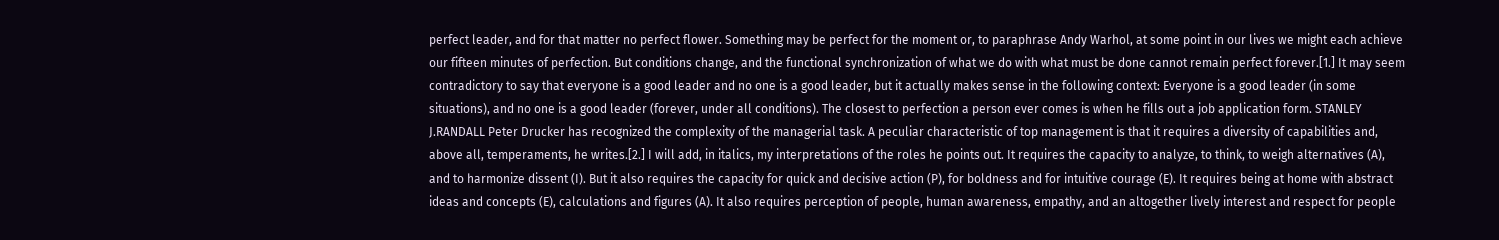perfect leader, and for that matter no perfect flower. Something may be perfect for the moment or, to paraphrase Andy Warhol, at some point in our lives we might each achieve our fifteen minutes of perfection. But conditions change, and the functional synchronization of what we do with what must be done cannot remain perfect forever.[1.] It may seem contradictory to say that everyone is a good leader and no one is a good leader, but it actually makes sense in the following context: Everyone is a good leader (in some situations), and no one is a good leader (forever, under all conditions). The closest to perfection a person ever comes is when he fills out a job application form. STANLEY J.RANDALL Peter Drucker has recognized the complexity of the managerial task. A peculiar characteristic of top management is that it requires a diversity of capabilities and, above all, temperaments, he writes.[2.] I will add, in italics, my interpretations of the roles he points out. It requires the capacity to analyze, to think, to weigh alternatives (A), and to harmonize dissent (I). But it also requires the capacity for quick and decisive action (P), for boldness and for intuitive courage (E). It requires being at home with abstract ideas and concepts (E), calculations and figures (A). It also requires perception of people, human awareness, empathy, and an altogether lively interest and respect for people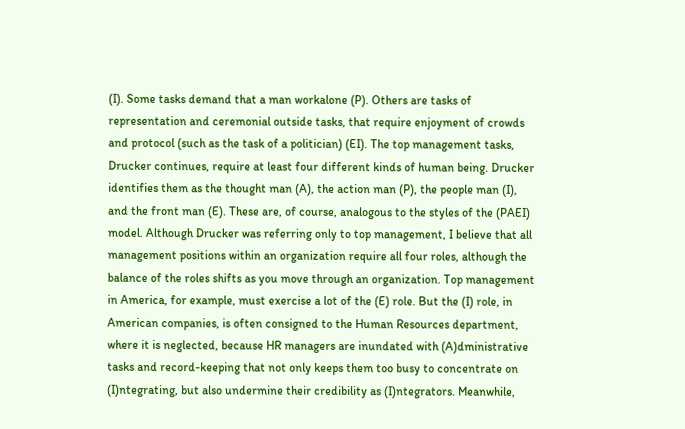(I). Some tasks demand that a man workalone (P). Others are tasks of representation and ceremonial outside tasks, that require enjoyment of crowds and protocol (such as the task of a politician) (EI). The top management tasks, Drucker continues, require at least four different kinds of human being. Drucker identifies them as the thought man (A), the action man (P), the people man (I), and the front man (E). These are, of course, analogous to the styles of the (PAEI) model. Although Drucker was referring only to top management, I believe that all management positions within an organization require all four roles, although the balance of the roles shifts as you move through an organization. Top management in America, for example, must exercise a lot of the (E) role. But the (I) role, in American companies, is often consigned to the Human Resources department, where it is neglected, because HR managers are inundated with (A)dministrative tasks and record-keeping that not only keeps them too busy to concentrate on (I)ntegrating, but also undermine their credibility as (I)ntegrators. Meanwhile,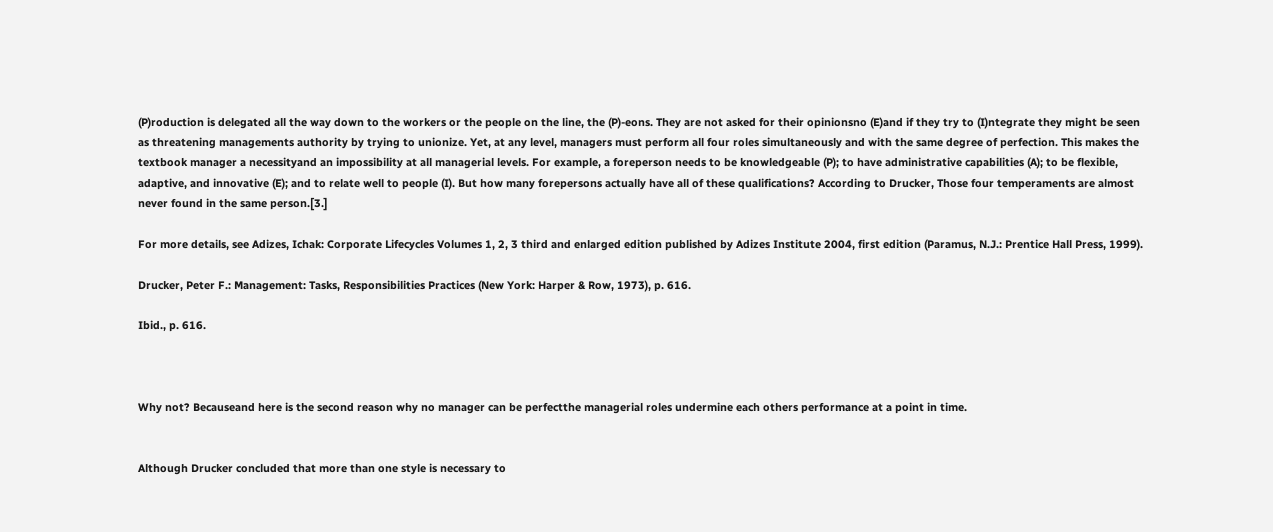(P)roduction is delegated all the way down to the workers or the people on the line, the (P)-eons. They are not asked for their opinionsno (E)and if they try to (I)ntegrate they might be seen as threatening managements authority by trying to unionize. Yet, at any level, managers must perform all four roles simultaneously and with the same degree of perfection. This makes the textbook manager a necessityand an impossibility at all managerial levels. For example, a foreperson needs to be knowledgeable (P); to have administrative capabilities (A); to be flexible, adaptive, and innovative (E); and to relate well to people (I). But how many forepersons actually have all of these qualifications? According to Drucker, Those four temperaments are almost never found in the same person.[3.]

For more details, see Adizes, Ichak: Corporate Lifecycles Volumes 1, 2, 3 third and enlarged edition published by Adizes Institute 2004, first edition (Paramus, N.J.: Prentice Hall Press, 1999).

Drucker, Peter F.: Management: Tasks, Responsibilities Practices (New York: Harper & Row, 1973), p. 616.

Ibid., p. 616.



Why not? Becauseand here is the second reason why no manager can be perfectthe managerial roles undermine each others performance at a point in time.


Although Drucker concluded that more than one style is necessary to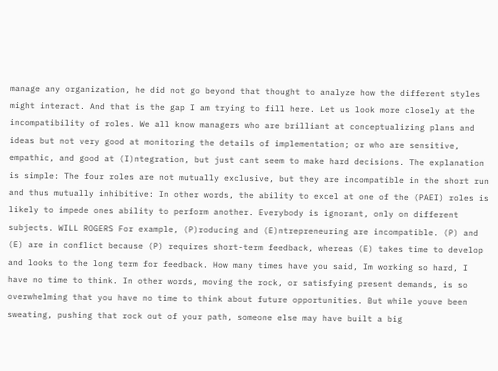manage any organization, he did not go beyond that thought to analyze how the different styles might interact. And that is the gap I am trying to fill here. Let us look more closely at the incompatibility of roles. We all know managers who are brilliant at conceptualizing plans and ideas but not very good at monitoring the details of implementation; or who are sensitive, empathic, and good at (I)ntegration, but just cant seem to make hard decisions. The explanation is simple: The four roles are not mutually exclusive, but they are incompatible in the short run and thus mutually inhibitive: In other words, the ability to excel at one of the (PAEI) roles is likely to impede ones ability to perform another. Everybody is ignorant, only on different subjects. WILL ROGERS For example, (P)roducing and (E)ntrepreneuring are incompatible. (P) and (E) are in conflict because (P) requires short-term feedback, whereas (E) takes time to develop and looks to the long term for feedback. How many times have you said, Im working so hard, I have no time to think. In other words, moving the rock, or satisfying present demands, is so overwhelming that you have no time to think about future opportunities. But while youve been sweating, pushing that rock out of your path, someone else may have built a big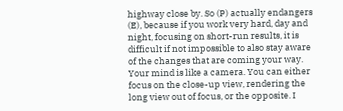highway close by. So (P) actually endangers (E), because if you work very hard, day and night, focusing on short-run results, it is difficult if not impossible to also stay aware of the changes that are coming your way. Your mind is like a camera. You can either focus on the close-up view, rendering the long view out of focus, or the opposite. I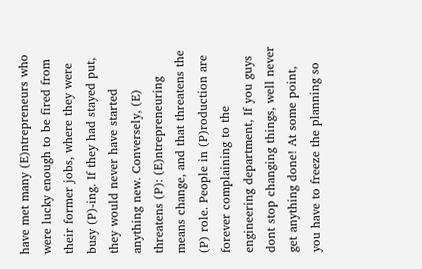have met many (E)ntrepreneurs who were lucky enough to be fired from their former jobs, where they were busy (P)-ing. If they had stayed put, they would never have started anything new. Conversely, (E) threatens (P): (E)ntrepreneuring means change, and that threatens the (P) role. People in (P)roduction are forever complaining to the engineering department, If you guys dont stop changing things, well never get anything done! At some point, you have to freeze the planning so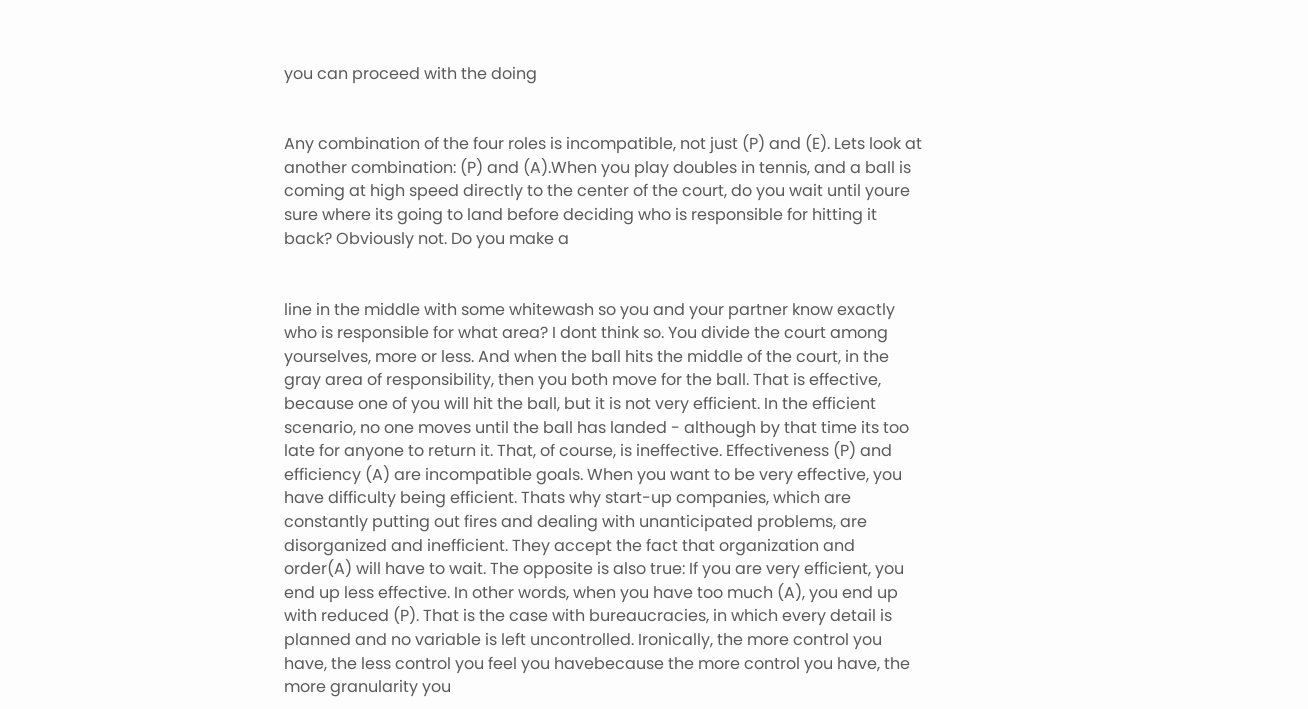you can proceed with the doing


Any combination of the four roles is incompatible, not just (P) and (E). Lets look at another combination: (P) and (A).When you play doubles in tennis, and a ball is coming at high speed directly to the center of the court, do you wait until youre sure where its going to land before deciding who is responsible for hitting it back? Obviously not. Do you make a


line in the middle with some whitewash so you and your partner know exactly who is responsible for what area? I dont think so. You divide the court among yourselves, more or less. And when the ball hits the middle of the court, in the gray area of responsibility, then you both move for the ball. That is effective, because one of you will hit the ball, but it is not very efficient. In the efficient scenario, no one moves until the ball has landed - although by that time its too late for anyone to return it. That, of course, is ineffective. Effectiveness (P) and efficiency (A) are incompatible goals. When you want to be very effective, you have difficulty being efficient. Thats why start-up companies, which are constantly putting out fires and dealing with unanticipated problems, are disorganized and inefficient. They accept the fact that organization and order(A) will have to wait. The opposite is also true: If you are very efficient, you end up less effective. In other words, when you have too much (A), you end up with reduced (P). That is the case with bureaucracies, in which every detail is planned and no variable is left uncontrolled. Ironically, the more control you have, the less control you feel you havebecause the more control you have, the more granularity you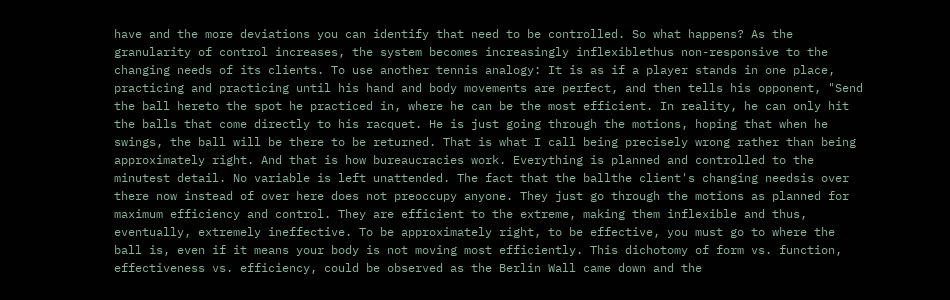have and the more deviations you can identify that need to be controlled. So what happens? As the granularity of control increases, the system becomes increasingly inflexiblethus non-responsive to the changing needs of its clients. To use another tennis analogy: It is as if a player stands in one place, practicing and practicing until his hand and body movements are perfect, and then tells his opponent, "Send the ball hereto the spot he practiced in, where he can be the most efficient. In reality, he can only hit the balls that come directly to his racquet. He is just going through the motions, hoping that when he swings, the ball will be there to be returned. That is what I call being precisely wrong rather than being approximately right. And that is how bureaucracies work. Everything is planned and controlled to the minutest detail. No variable is left unattended. The fact that the ballthe client's changing needsis over there now instead of over here does not preoccupy anyone. They just go through the motions as planned for maximum efficiency and control. They are efficient to the extreme, making them inflexible and thus, eventually, extremely ineffective. To be approximately right, to be effective, you must go to where the ball is, even if it means your body is not moving most efficiently. This dichotomy of form vs. function, effectiveness vs. efficiency, could be observed as the Berlin Wall came down and the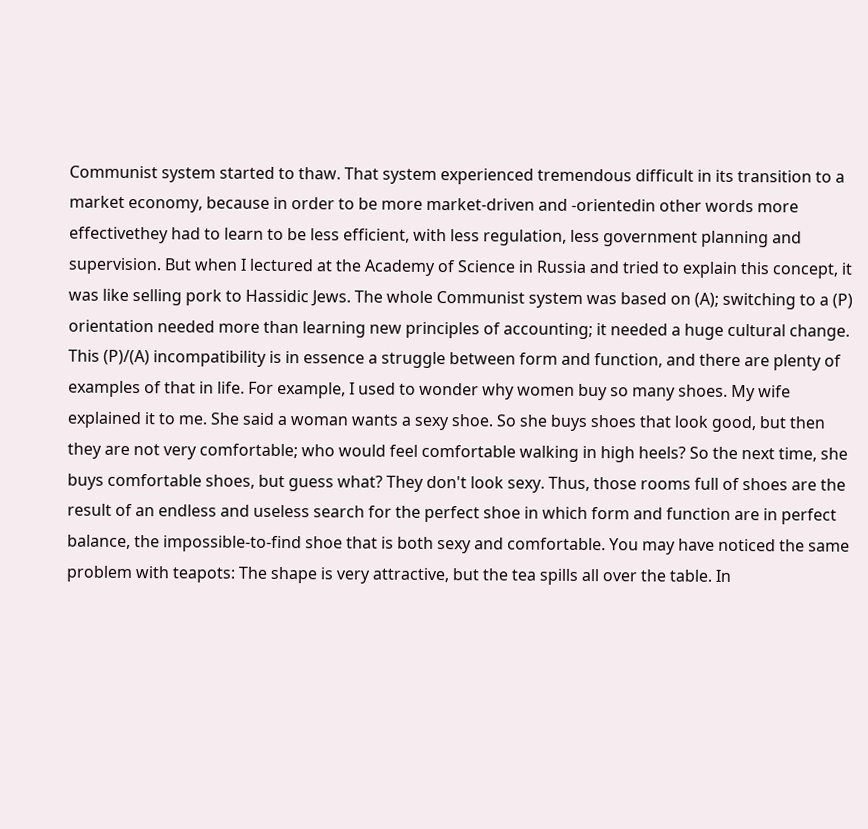Communist system started to thaw. That system experienced tremendous difficult in its transition to a market economy, because in order to be more market-driven and -orientedin other words more effectivethey had to learn to be less efficient, with less regulation, less government planning and supervision. But when I lectured at the Academy of Science in Russia and tried to explain this concept, it was like selling pork to Hassidic Jews. The whole Communist system was based on (A); switching to a (P) orientation needed more than learning new principles of accounting; it needed a huge cultural change. This (P)/(A) incompatibility is in essence a struggle between form and function, and there are plenty of examples of that in life. For example, I used to wonder why women buy so many shoes. My wife explained it to me. She said a woman wants a sexy shoe. So she buys shoes that look good, but then they are not very comfortable; who would feel comfortable walking in high heels? So the next time, she buys comfortable shoes, but guess what? They don't look sexy. Thus, those rooms full of shoes are the result of an endless and useless search for the perfect shoe in which form and function are in perfect balance, the impossible-to-find shoe that is both sexy and comfortable. You may have noticed the same problem with teapots: The shape is very attractive, but the tea spills all over the table. In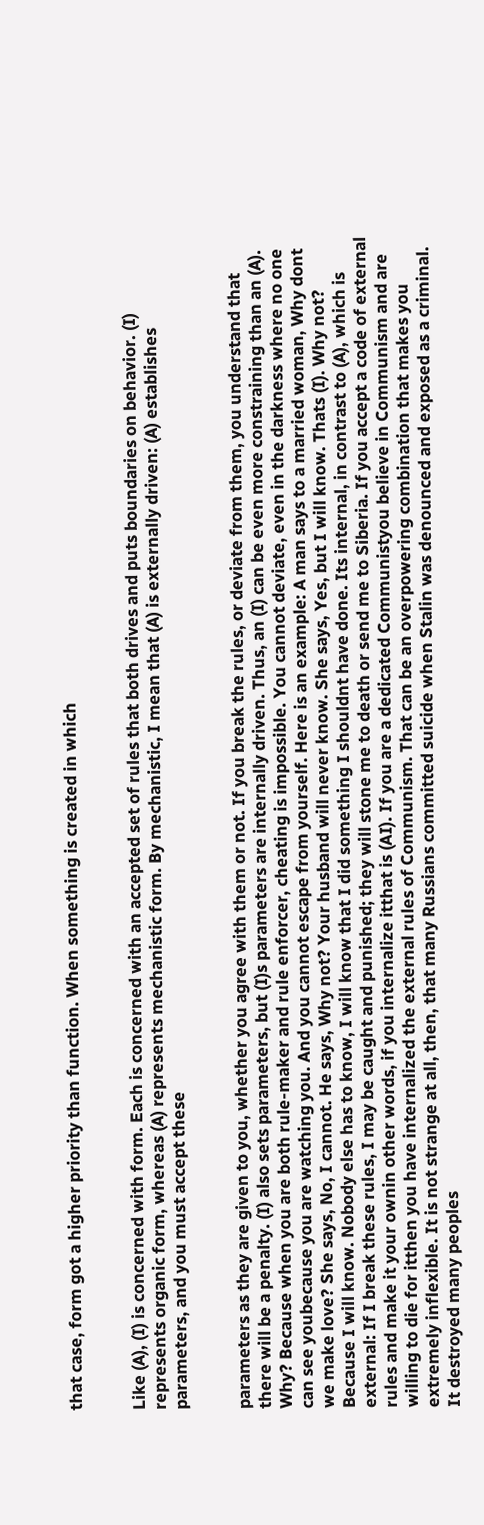that case, form got a higher priority than function. When something is created in which


Like (A), (I) is concerned with form. Each is concerned with an accepted set of rules that both drives and puts boundaries on behavior. (I) represents organic form, whereas (A) represents mechanistic form. By mechanistic, I mean that (A) is externally driven: (A) establishes parameters, and you must accept these


parameters as they are given to you, whether you agree with them or not. If you break the rules, or deviate from them, you understand that there will be a penalty. (I) also sets parameters, but (I)s parameters are internally driven. Thus, an (I) can be even more constraining than an (A). Why? Because when you are both rule-maker and rule enforcer, cheating is impossible. You cannot deviate, even in the darkness where no one can see youbecause you are watching you. And you cannot escape from yourself. Here is an example: A man says to a married woman, Why dont we make love? She says, No, I cannot. He says, Why not? Your husband will never know. She says, Yes, but I will know. Thats (I). Why not? Because I will know. Nobody else has to know, I will know that I did something I shouldnt have done. Its internal, in contrast to (A), which is external: If I break these rules, I may be caught and punished; they will stone me to death or send me to Siberia. If you accept a code of external rules and make it your ownin other words, if you internalize itthat is (AI). If you are a dedicated Communistyou believe in Communism and are willing to die for itthen you have internalized the external rules of Communism. That can be an overpowering combination that makes you extremely inflexible. It is not strange at all, then, that many Russians committed suicide when Stalin was denounced and exposed as a criminal. It destroyed many peoples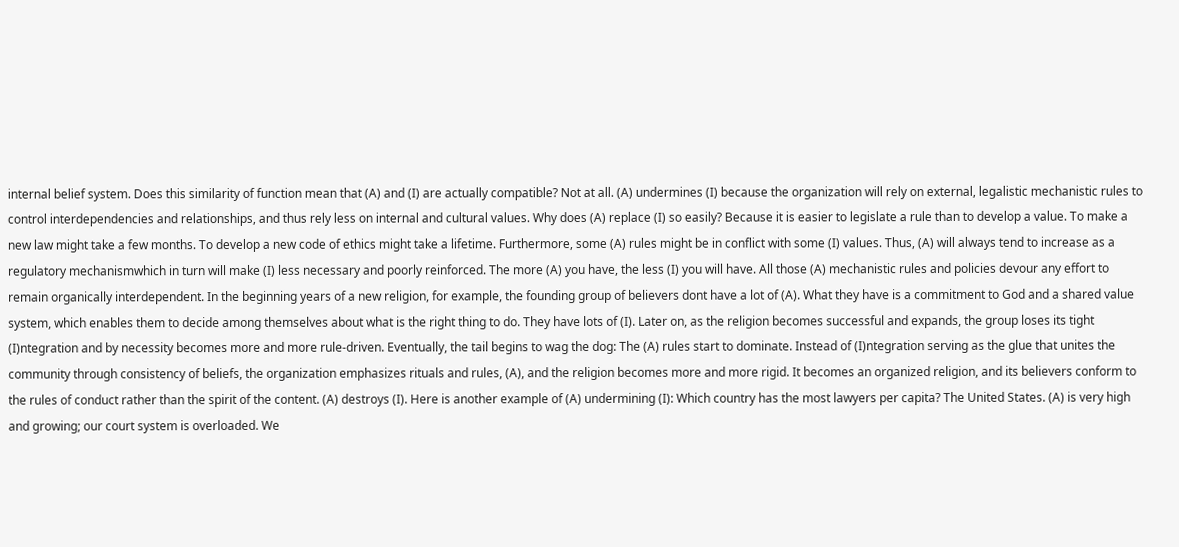internal belief system. Does this similarity of function mean that (A) and (I) are actually compatible? Not at all. (A) undermines (I) because the organization will rely on external, legalistic mechanistic rules to control interdependencies and relationships, and thus rely less on internal and cultural values. Why does (A) replace (I) so easily? Because it is easier to legislate a rule than to develop a value. To make a new law might take a few months. To develop a new code of ethics might take a lifetime. Furthermore, some (A) rules might be in conflict with some (I) values. Thus, (A) will always tend to increase as a regulatory mechanismwhich in turn will make (I) less necessary and poorly reinforced. The more (A) you have, the less (I) you will have. All those (A) mechanistic rules and policies devour any effort to remain organically interdependent. In the beginning years of a new religion, for example, the founding group of believers dont have a lot of (A). What they have is a commitment to God and a shared value system, which enables them to decide among themselves about what is the right thing to do. They have lots of (I). Later on, as the religion becomes successful and expands, the group loses its tight (I)ntegration and by necessity becomes more and more rule-driven. Eventually, the tail begins to wag the dog: The (A) rules start to dominate. Instead of (I)ntegration serving as the glue that unites the community through consistency of beliefs, the organization emphasizes rituals and rules, (A), and the religion becomes more and more rigid. It becomes an organized religion, and its believers conform to the rules of conduct rather than the spirit of the content. (A) destroys (I). Here is another example of (A) undermining (I): Which country has the most lawyers per capita? The United States. (A) is very high and growing; our court system is overloaded. We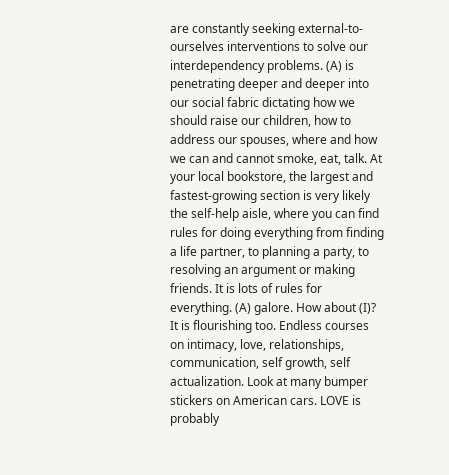are constantly seeking external-to-ourselves interventions to solve our interdependency problems. (A) is penetrating deeper and deeper into our social fabric dictating how we should raise our children, how to address our spouses, where and how we can and cannot smoke, eat, talk. At your local bookstore, the largest and fastest-growing section is very likely the self-help aisle, where you can find rules for doing everything from finding a life partner, to planning a party, to resolving an argument or making friends. It is lots of rules for everything. (A) galore. How about (I)? It is flourishing too. Endless courses on intimacy, love, relationships, communication, self growth, self actualization. Look at many bumper stickers on American cars. LOVE is probably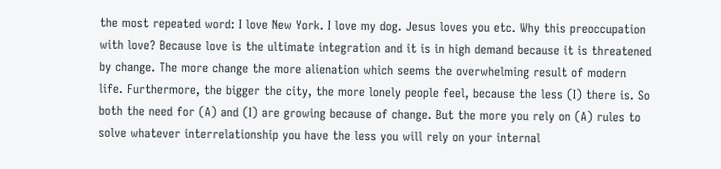the most repeated word: I love New York. I love my dog. Jesus loves you etc. Why this preoccupation with love? Because love is the ultimate integration and it is in high demand because it is threatened by change. The more change the more alienation which seems the overwhelming result of modern life. Furthermore, the bigger the city, the more lonely people feel, because the less (I) there is. So both the need for (A) and (I) are growing because of change. But the more you rely on (A) rules to solve whatever interrelationship you have the less you will rely on your internal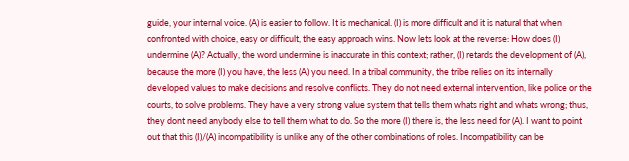guide, your internal voice. (A) is easier to follow. It is mechanical. (I) is more difficult and it is natural that when confronted with choice, easy or difficult, the easy approach wins. Now lets look at the reverse: How does (I) undermine (A)? Actually, the word undermine is inaccurate in this context; rather, (I) retards the development of (A), because the more (I) you have, the less (A) you need. In a tribal community, the tribe relies on its internally developed values to make decisions and resolve conflicts. They do not need external intervention, like police or the courts, to solve problems. They have a very strong value system that tells them whats right and whats wrong; thus, they dont need anybody else to tell them what to do. So the more (I) there is, the less need for (A). I want to point out that this (I)/(A) incompatibility is unlike any of the other combinations of roles. Incompatibility can be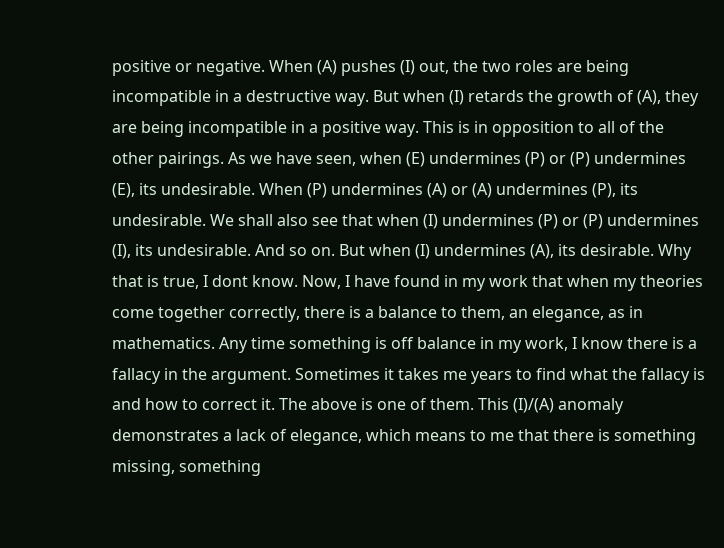positive or negative. When (A) pushes (I) out, the two roles are being incompatible in a destructive way. But when (I) retards the growth of (A), they are being incompatible in a positive way. This is in opposition to all of the other pairings. As we have seen, when (E) undermines (P) or (P) undermines (E), its undesirable. When (P) undermines (A) or (A) undermines (P), its undesirable. We shall also see that when (I) undermines (P) or (P) undermines (I), its undesirable. And so on. But when (I) undermines (A), its desirable. Why that is true, I dont know. Now, I have found in my work that when my theories come together correctly, there is a balance to them, an elegance, as in mathematics. Any time something is off balance in my work, I know there is a fallacy in the argument. Sometimes it takes me years to find what the fallacy is and how to correct it. The above is one of them. This (I)/(A) anomaly demonstrates a lack of elegance, which means to me that there is something missing, something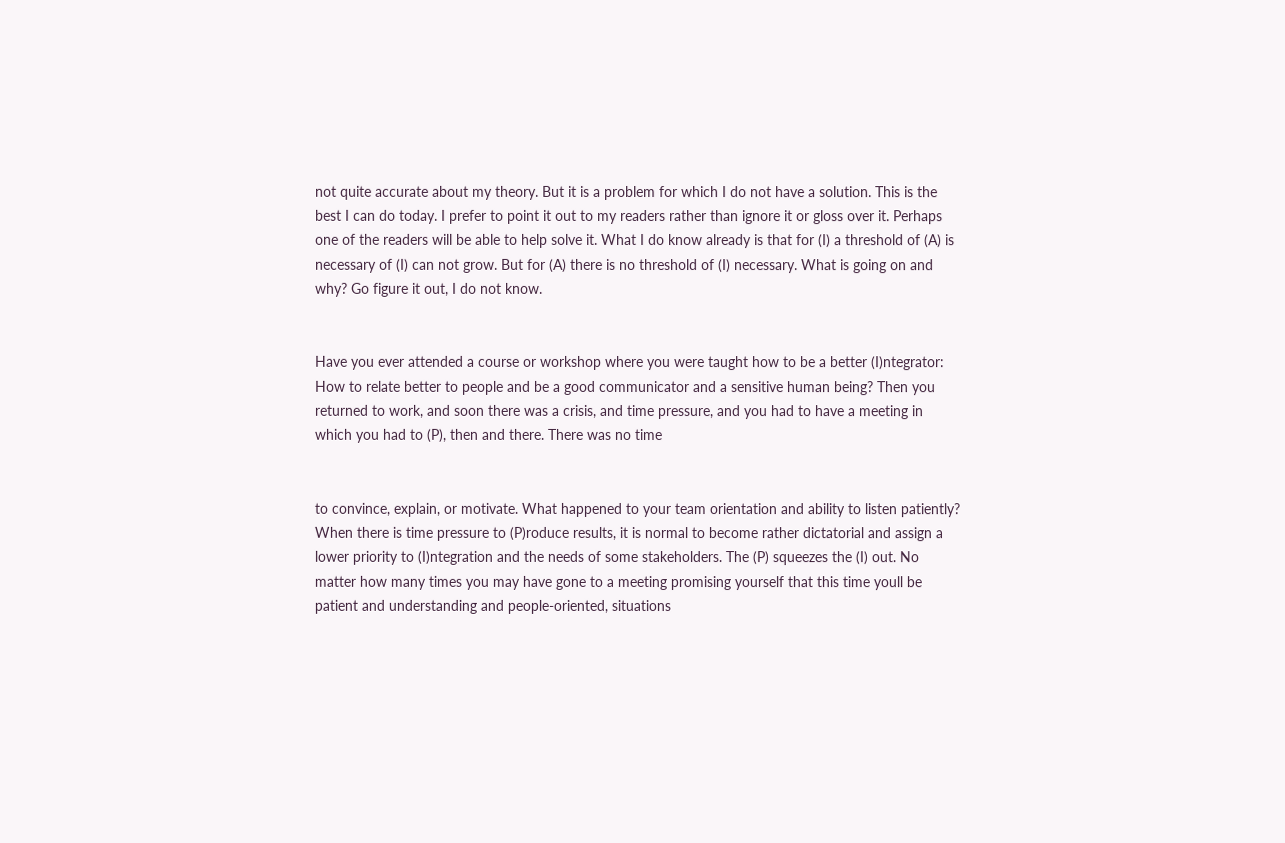not quite accurate about my theory. But it is a problem for which I do not have a solution. This is the best I can do today. I prefer to point it out to my readers rather than ignore it or gloss over it. Perhaps one of the readers will be able to help solve it. What I do know already is that for (I) a threshold of (A) is necessary of (I) can not grow. But for (A) there is no threshold of (I) necessary. What is going on and why? Go figure it out, I do not know.


Have you ever attended a course or workshop where you were taught how to be a better (I)ntegrator: How to relate better to people and be a good communicator and a sensitive human being? Then you returned to work, and soon there was a crisis, and time pressure, and you had to have a meeting in which you had to (P), then and there. There was no time


to convince, explain, or motivate. What happened to your team orientation and ability to listen patiently? When there is time pressure to (P)roduce results, it is normal to become rather dictatorial and assign a lower priority to (I)ntegration and the needs of some stakeholders. The (P) squeezes the (I) out. No matter how many times you may have gone to a meeting promising yourself that this time youll be patient and understanding and people-oriented, situations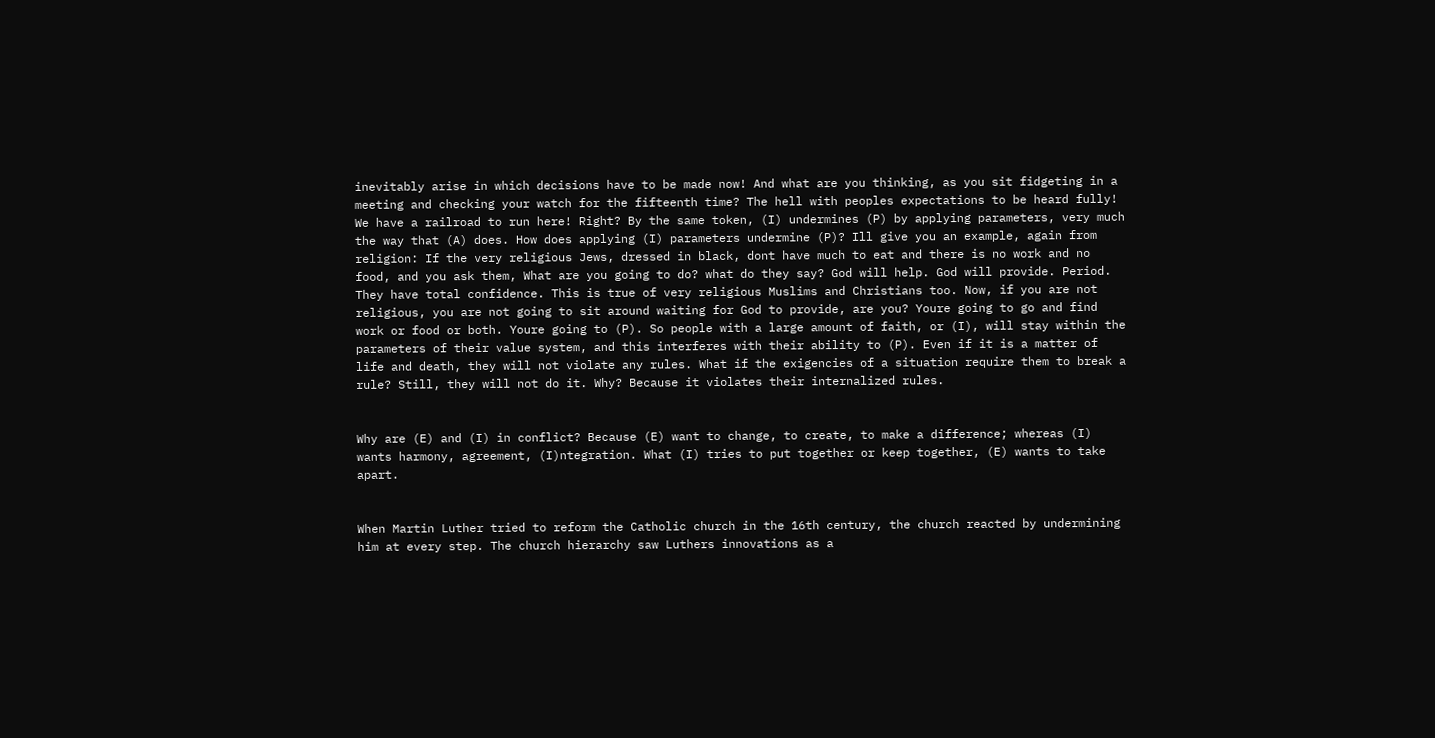inevitably arise in which decisions have to be made now! And what are you thinking, as you sit fidgeting in a meeting and checking your watch for the fifteenth time? The hell with peoples expectations to be heard fully! We have a railroad to run here! Right? By the same token, (I) undermines (P) by applying parameters, very much the way that (A) does. How does applying (I) parameters undermine (P)? Ill give you an example, again from religion: If the very religious Jews, dressed in black, dont have much to eat and there is no work and no food, and you ask them, What are you going to do? what do they say? God will help. God will provide. Period. They have total confidence. This is true of very religious Muslims and Christians too. Now, if you are not religious, you are not going to sit around waiting for God to provide, are you? Youre going to go and find work or food or both. Youre going to (P). So people with a large amount of faith, or (I), will stay within the parameters of their value system, and this interferes with their ability to (P). Even if it is a matter of life and death, they will not violate any rules. What if the exigencies of a situation require them to break a rule? Still, they will not do it. Why? Because it violates their internalized rules.


Why are (E) and (I) in conflict? Because (E) want to change, to create, to make a difference; whereas (I) wants harmony, agreement, (I)ntegration. What (I) tries to put together or keep together, (E) wants to take apart.


When Martin Luther tried to reform the Catholic church in the 16th century, the church reacted by undermining him at every step. The church hierarchy saw Luthers innovations as a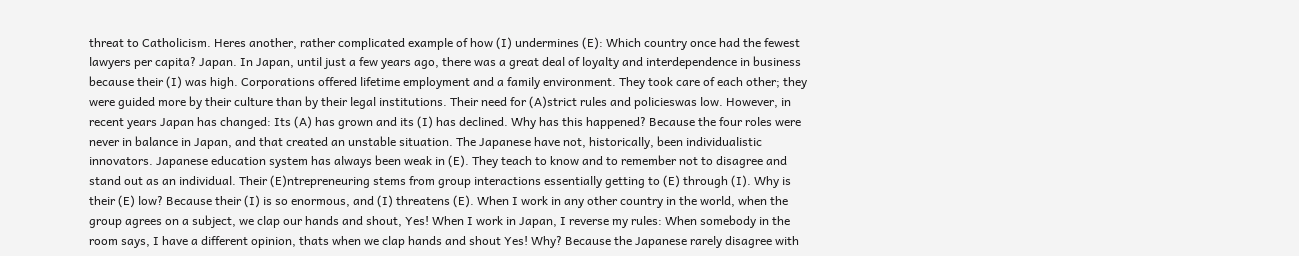threat to Catholicism. Heres another, rather complicated example of how (I) undermines (E): Which country once had the fewest lawyers per capita? Japan. In Japan, until just a few years ago, there was a great deal of loyalty and interdependence in business because their (I) was high. Corporations offered lifetime employment and a family environment. They took care of each other; they were guided more by their culture than by their legal institutions. Their need for (A)strict rules and policieswas low. However, in recent years Japan has changed: Its (A) has grown and its (I) has declined. Why has this happened? Because the four roles were never in balance in Japan, and that created an unstable situation. The Japanese have not, historically, been individualistic innovators. Japanese education system has always been weak in (E). They teach to know and to remember not to disagree and stand out as an individual. Their (E)ntrepreneuring stems from group interactions essentially getting to (E) through (I). Why is their (E) low? Because their (I) is so enormous, and (I) threatens (E). When I work in any other country in the world, when the group agrees on a subject, we clap our hands and shout, Yes! When I work in Japan, I reverse my rules: When somebody in the room says, I have a different opinion, thats when we clap hands and shout Yes! Why? Because the Japanese rarely disagree with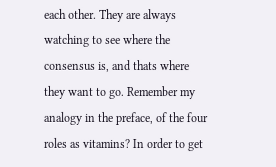each other. They are always watching to see where the consensus is, and thats where they want to go. Remember my analogy in the preface, of the four roles as vitamins? In order to get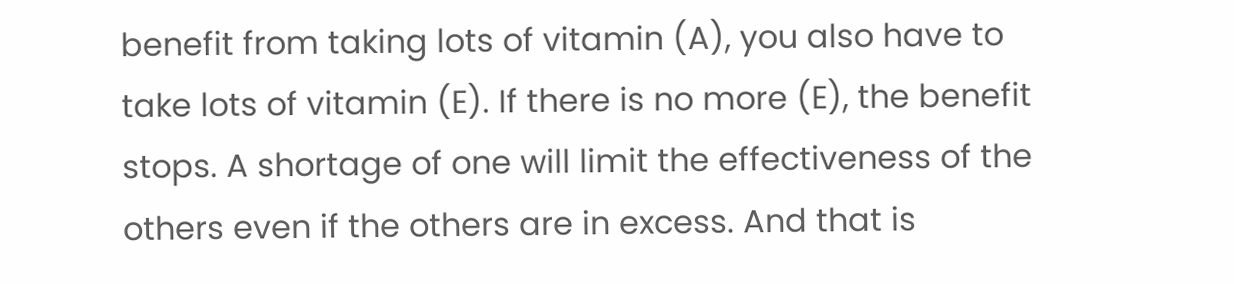benefit from taking lots of vitamin (A), you also have to take lots of vitamin (E). If there is no more (E), the benefit stops. A shortage of one will limit the effectiveness of the others even if the others are in excess. And that is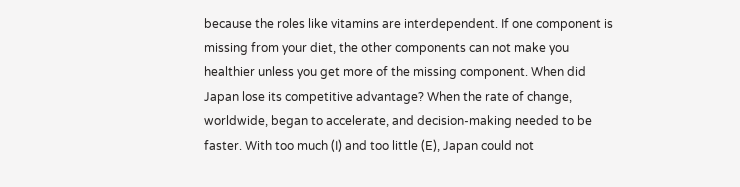because the roles like vitamins are interdependent. If one component is missing from your diet, the other components can not make you healthier unless you get more of the missing component. When did Japan lose its competitive advantage? When the rate of change, worldwide, began to accelerate, and decision-making needed to be faster. With too much (I) and too little (E), Japan could not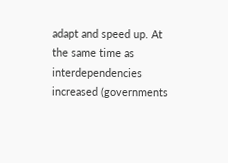adapt and speed up. At the same time as interdependencies increased (governments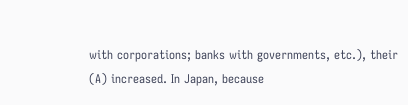with corporations; banks with governments, etc.), their (A) increased. In Japan, because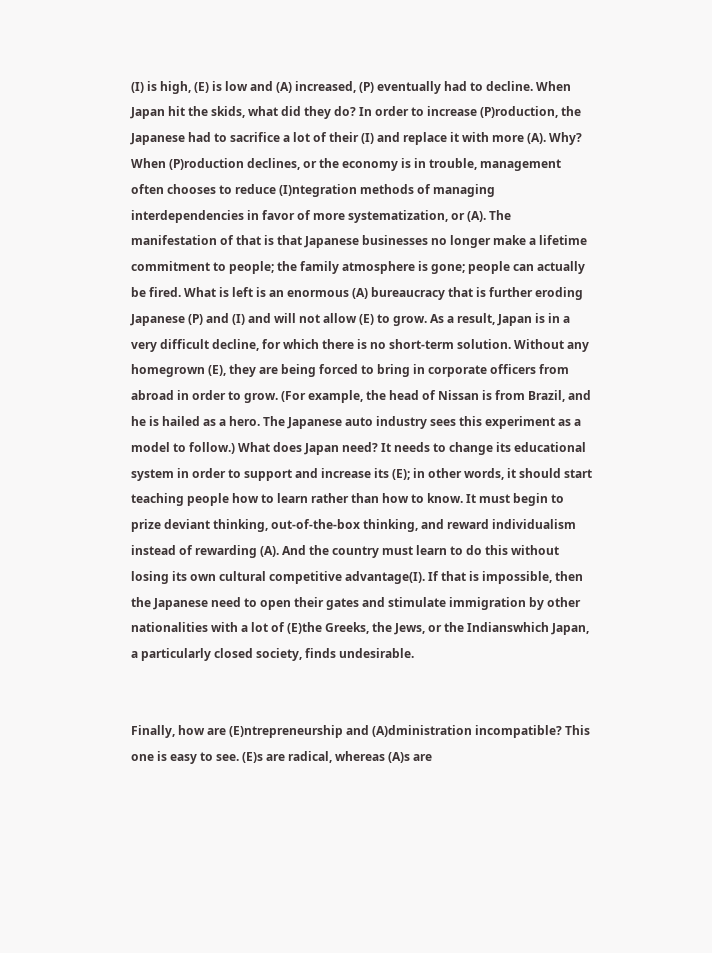(I) is high, (E) is low and (A) increased, (P) eventually had to decline. When Japan hit the skids, what did they do? In order to increase (P)roduction, the Japanese had to sacrifice a lot of their (I) and replace it with more (A). Why? When (P)roduction declines, or the economy is in trouble, management often chooses to reduce (I)ntegration methods of managing interdependencies in favor of more systematization, or (A). The manifestation of that is that Japanese businesses no longer make a lifetime commitment to people; the family atmosphere is gone; people can actually be fired. What is left is an enormous (A) bureaucracy that is further eroding Japanese (P) and (I) and will not allow (E) to grow. As a result, Japan is in a very difficult decline, for which there is no short-term solution. Without any homegrown (E), they are being forced to bring in corporate officers from abroad in order to grow. (For example, the head of Nissan is from Brazil, and he is hailed as a hero. The Japanese auto industry sees this experiment as a model to follow.) What does Japan need? It needs to change its educational system in order to support and increase its (E); in other words, it should start teaching people how to learn rather than how to know. It must begin to prize deviant thinking, out-of-the-box thinking, and reward individualism instead of rewarding (A). And the country must learn to do this without losing its own cultural competitive advantage(I). If that is impossible, then the Japanese need to open their gates and stimulate immigration by other nationalities with a lot of (E)the Greeks, the Jews, or the Indianswhich Japan, a particularly closed society, finds undesirable.


Finally, how are (E)ntrepreneurship and (A)dministration incompatible? This one is easy to see. (E)s are radical, whereas (A)s are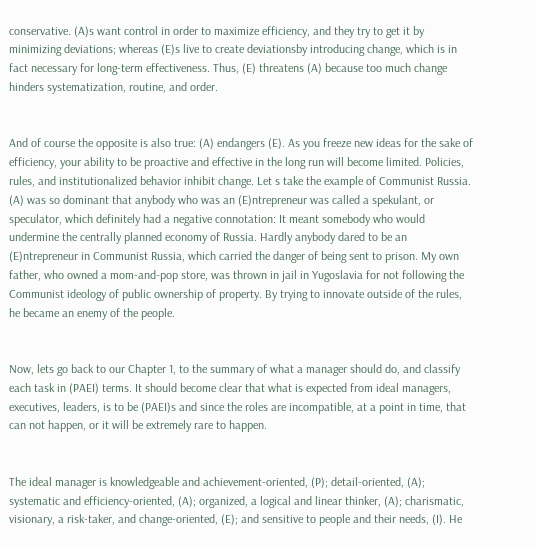conservative. (A)s want control in order to maximize efficiency, and they try to get it by minimizing deviations; whereas (E)s live to create deviationsby introducing change, which is in fact necessary for long-term effectiveness. Thus, (E) threatens (A) because too much change hinders systematization, routine, and order.


And of course the opposite is also true: (A) endangers (E). As you freeze new ideas for the sake of efficiency, your ability to be proactive and effective in the long run will become limited. Policies, rules, and institutionalized behavior inhibit change. Let s take the example of Communist Russia. (A) was so dominant that anybody who was an (E)ntrepreneur was called a spekulant, or speculator, which definitely had a negative connotation: It meant somebody who would undermine the centrally planned economy of Russia. Hardly anybody dared to be an (E)ntrepreneur in Communist Russia, which carried the danger of being sent to prison. My own father, who owned a mom-and-pop store, was thrown in jail in Yugoslavia for not following the Communist ideology of public ownership of property. By trying to innovate outside of the rules, he became an enemy of the people.


Now, lets go back to our Chapter 1, to the summary of what a manager should do, and classify each task in (PAEI) terms. It should become clear that what is expected from ideal managers, executives, leaders, is to be (PAEI)s and since the roles are incompatible, at a point in time, that can not happen, or it will be extremely rare to happen.


The ideal manager is knowledgeable and achievement-oriented, (P); detail-oriented, (A); systematic and efficiency-oriented, (A); organized, a logical and linear thinker, (A); charismatic, visionary, a risk-taker, and change-oriented, (E); and sensitive to people and their needs, (I). He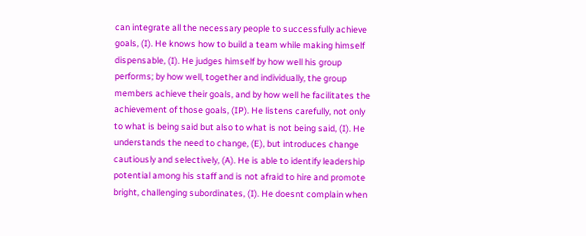can integrate all the necessary people to successfully achieve goals, (I). He knows how to build a team while making himself dispensable, (I). He judges himself by how well his group performs; by how well, together and individually, the group members achieve their goals, and by how well he facilitates the achievement of those goals, (IP). He listens carefully, not only to what is being said but also to what is not being said, (I). He understands the need to change, (E), but introduces change cautiously and selectively, (A). He is able to identify leadership potential among his staff and is not afraid to hire and promote bright, challenging subordinates, (I). He doesnt complain when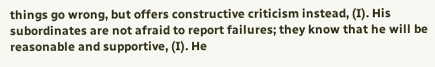things go wrong, but offers constructive criticism instead, (I). His subordinates are not afraid to report failures; they know that he will be reasonable and supportive, (I). He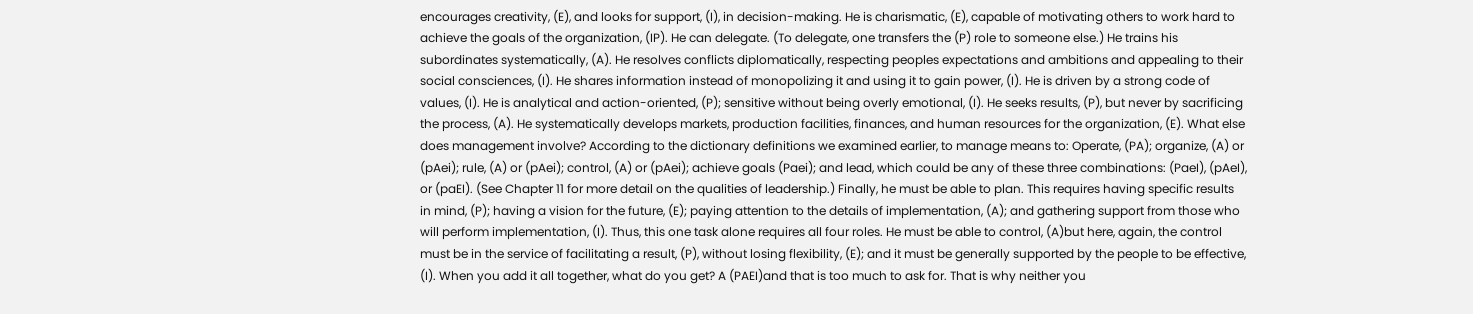encourages creativity, (E), and looks for support, (I), in decision-making. He is charismatic, (E), capable of motivating others to work hard to achieve the goals of the organization, (IP). He can delegate. (To delegate, one transfers the (P) role to someone else.) He trains his subordinates systematically, (A). He resolves conflicts diplomatically, respecting peoples expectations and ambitions and appealing to their social consciences, (I). He shares information instead of monopolizing it and using it to gain power, (I). He is driven by a strong code of values, (I). He is analytical and action-oriented, (P); sensitive without being overly emotional, (I). He seeks results, (P), but never by sacrificing the process, (A). He systematically develops markets, production facilities, finances, and human resources for the organization, (E). What else does management involve? According to the dictionary definitions we examined earlier, to manage means to: Operate, (PA); organize, (A) or (pAei); rule, (A) or (pAei); control, (A) or (pAei); achieve goals (Paei); and lead, which could be any of these three combinations: (PaeI), (pAeI), or (paEI). (See Chapter 11 for more detail on the qualities of leadership.) Finally, he must be able to plan. This requires having specific results in mind, (P); having a vision for the future, (E); paying attention to the details of implementation, (A); and gathering support from those who will perform implementation, (I). Thus, this one task alone requires all four roles. He must be able to control, (A)but here, again, the control must be in the service of facilitating a result, (P), without losing flexibility, (E); and it must be generally supported by the people to be effective, (I). When you add it all together, what do you get? A (PAEI)and that is too much to ask for. That is why neither you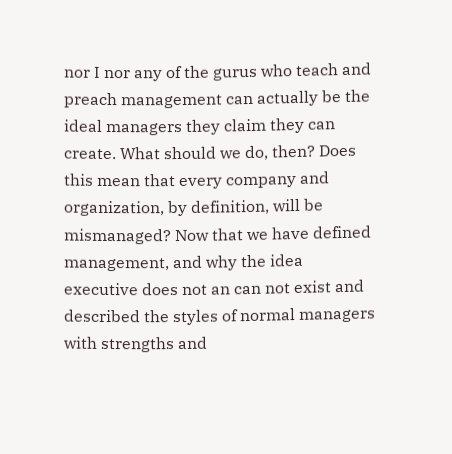nor I nor any of the gurus who teach and preach management can actually be the ideal managers they claim they can create. What should we do, then? Does this mean that every company and organization, by definition, will be mismanaged? Now that we have defined management, and why the idea executive does not an can not exist and described the styles of normal managers with strengths and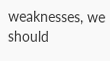weaknesses, we should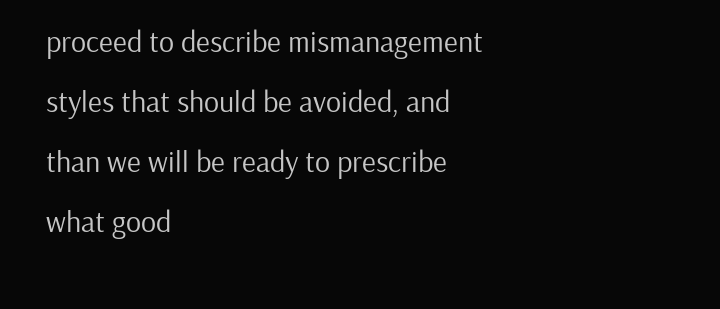proceed to describe mismanagement styles that should be avoided, and than we will be ready to prescribe what good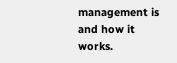management is and how it works.